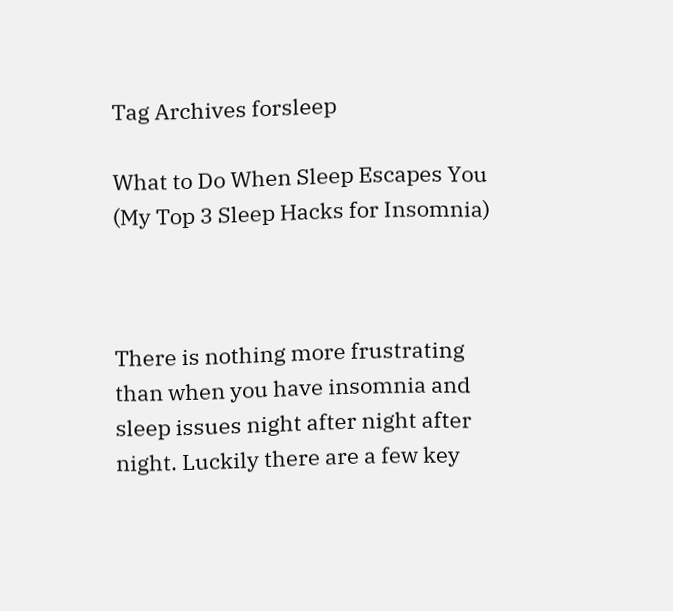Tag Archives forsleep

What to Do When Sleep Escapes You (My Top 3 Sleep Hacks for Insomnia)



There is nothing more frustrating than when you have insomnia and sleep issues night after night after night. Luckily there are a few key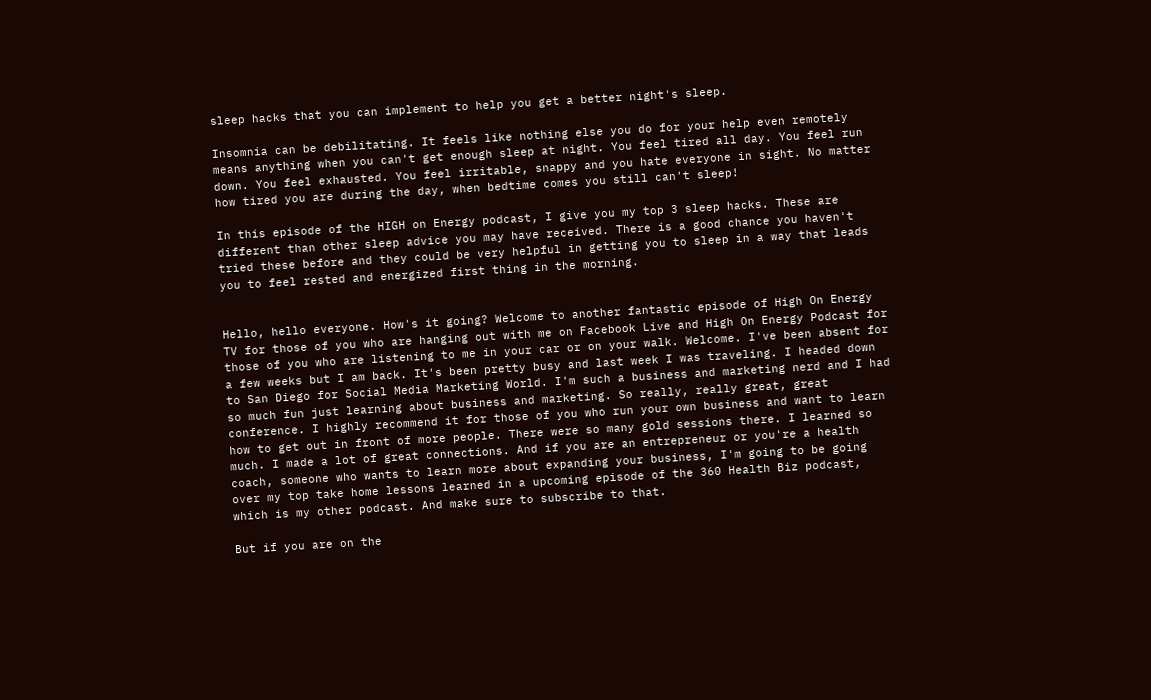sleep hacks that you can implement to help you get a better night's sleep.

Insomnia can be debilitating. It feels like nothing else you do for your help even remotely means anything when you can't get enough sleep at night. You feel tired all day. You feel run down. You feel exhausted. You feel irritable, snappy and you hate everyone in sight. No matter how tired you are during the day, when bedtime comes you still can't sleep!

In this episode of the HIGH on Energy podcast, I give you my top 3 sleep hacks. These are different than other sleep advice you may have received. There is a good chance you haven't tried these before and they could be very helpful in getting you to sleep in a way that leads you to feel rested and energized first thing in the morning.


Hello, hello everyone. How's it going? Welcome to another fantastic episode of High On Energy TV for those of you who are hanging out with me on Facebook Live and High On Energy Podcast for those of you who are listening to me in your car or on your walk. Welcome. I've been absent for a few weeks but I am back. It's been pretty busy and last week I was traveling. I headed down to San Diego for Social Media Marketing World. I'm such a business and marketing nerd and I had so much fun just learning about business and marketing. So really, really great, great conference. I highly recommend it for those of you who run your own business and want to learn how to get out in front of more people. There were so many gold sessions there. I learned so much. I made a lot of great connections. And if you are an entrepreneur or you're a health coach, someone who wants to learn more about expanding your business, I'm going to be going over my top take home lessons learned in a upcoming episode of the 360 Health Biz podcast, which is my other podcast. And make sure to subscribe to that.

But if you are on the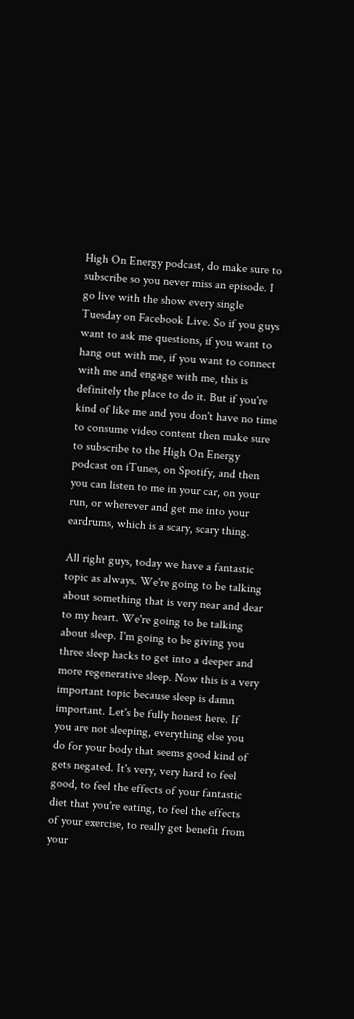High On Energy podcast, do make sure to subscribe so you never miss an episode. I go live with the show every single Tuesday on Facebook Live. So if you guys want to ask me questions, if you want to hang out with me, if you want to connect with me and engage with me, this is definitely the place to do it. But if you're kind of like me and you don't have no time to consume video content then make sure to subscribe to the High On Energy podcast on iTunes, on Spotify, and then you can listen to me in your car, on your run, or wherever and get me into your eardrums, which is a scary, scary thing.

All right guys, today we have a fantastic topic as always. We're going to be talking about something that is very near and dear to my heart. We're going to be talking about sleep. I'm going to be giving you three sleep hacks to get into a deeper and more regenerative sleep. Now this is a very important topic because sleep is damn important. Let's be fully honest here. If you are not sleeping, everything else you do for your body that seems good kind of gets negated. It's very, very hard to feel good, to feel the effects of your fantastic diet that you're eating, to feel the effects of your exercise, to really get benefit from your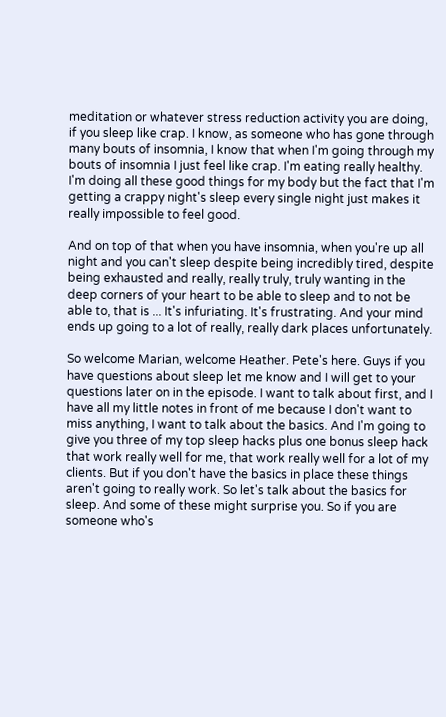meditation or whatever stress reduction activity you are doing, if you sleep like crap. I know, as someone who has gone through many bouts of insomnia, I know that when I'm going through my bouts of insomnia I just feel like crap. I'm eating really healthy. I'm doing all these good things for my body but the fact that I'm getting a crappy night's sleep every single night just makes it really impossible to feel good.

And on top of that when you have insomnia, when you're up all night and you can't sleep despite being incredibly tired, despite being exhausted and really, really truly, truly wanting in the deep corners of your heart to be able to sleep and to not be able to, that is ... It's infuriating. It's frustrating. And your mind ends up going to a lot of really, really dark places unfortunately.

So welcome Marian, welcome Heather. Pete's here. Guys if you have questions about sleep let me know and I will get to your questions later on in the episode. I want to talk about first, and I have all my little notes in front of me because I don't want to miss anything, I want to talk about the basics. And I'm going to give you three of my top sleep hacks plus one bonus sleep hack that work really well for me, that work really well for a lot of my clients. But if you don't have the basics in place these things aren't going to really work. So let's talk about the basics for sleep. And some of these might surprise you. So if you are someone who's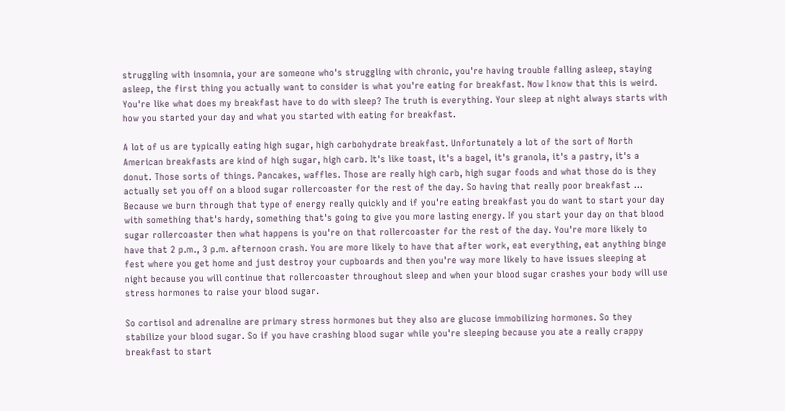struggling with insomnia, your are someone who's struggling with chronic, you're having trouble falling asleep, staying asleep, the first thing you actually want to consider is what you're eating for breakfast. Now I know that this is weird. You're like what does my breakfast have to do with sleep? The truth is everything. Your sleep at night always starts with how you started your day and what you started with eating for breakfast.

A lot of us are typically eating high sugar, high carbohydrate breakfast. Unfortunately a lot of the sort of North American breakfasts are kind of high sugar, high carb. It's like toast, it's a bagel, it's granola, it's a pastry, it's a donut. Those sorts of things. Pancakes, waffles. Those are really high carb, high sugar foods and what those do is they actually set you off on a blood sugar rollercoaster for the rest of the day. So having that really poor breakfast ... Because we burn through that type of energy really quickly and if you're eating breakfast you do want to start your day with something that's hardy, something that's going to give you more lasting energy. If you start your day on that blood sugar rollercoaster then what happens is you're on that rollercoaster for the rest of the day. You're more likely to have that 2 p.m., 3 p.m. afternoon crash. You are more likely to have that after work, eat everything, eat anything binge fest where you get home and just destroy your cupboards and then you're way more likely to have issues sleeping at night because you will continue that rollercoaster throughout sleep and when your blood sugar crashes your body will use stress hormones to raise your blood sugar.

So cortisol and adrenaline are primary stress hormones but they also are glucose immobilizing hormones. So they stabilize your blood sugar. So if you have crashing blood sugar while you're sleeping because you ate a really crappy breakfast to start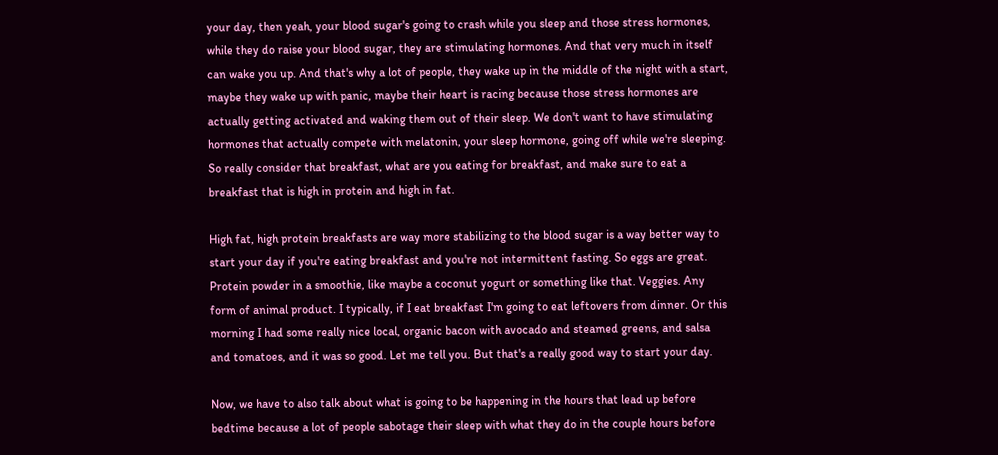your day, then yeah, your blood sugar's going to crash while you sleep and those stress hormones, while they do raise your blood sugar, they are stimulating hormones. And that very much in itself can wake you up. And that's why a lot of people, they wake up in the middle of the night with a start, maybe they wake up with panic, maybe their heart is racing because those stress hormones are actually getting activated and waking them out of their sleep. We don't want to have stimulating hormones that actually compete with melatonin, your sleep hormone, going off while we're sleeping. So really consider that breakfast, what are you eating for breakfast, and make sure to eat a breakfast that is high in protein and high in fat.

High fat, high protein breakfasts are way more stabilizing to the blood sugar is a way better way to start your day if you're eating breakfast and you're not intermittent fasting. So eggs are great. Protein powder in a smoothie, like maybe a coconut yogurt or something like that. Veggies. Any form of animal product. I typically, if I eat breakfast I'm going to eat leftovers from dinner. Or this morning I had some really nice local, organic bacon with avocado and steamed greens, and salsa and tomatoes, and it was so good. Let me tell you. But that's a really good way to start your day.

Now, we have to also talk about what is going to be happening in the hours that lead up before bedtime because a lot of people sabotage their sleep with what they do in the couple hours before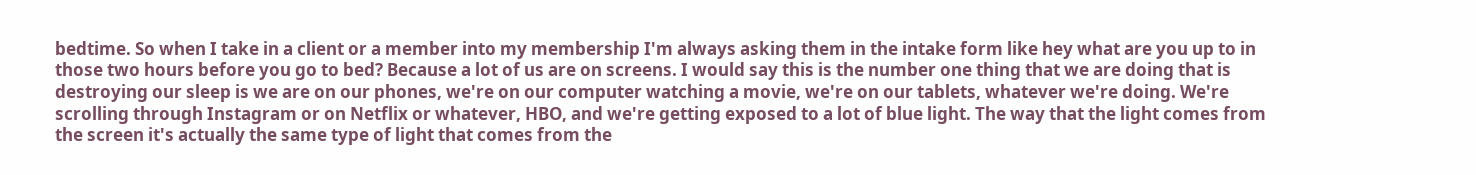bedtime. So when I take in a client or a member into my membership I'm always asking them in the intake form like hey what are you up to in those two hours before you go to bed? Because a lot of us are on screens. I would say this is the number one thing that we are doing that is destroying our sleep is we are on our phones, we're on our computer watching a movie, we're on our tablets, whatever we're doing. We're scrolling through Instagram or on Netflix or whatever, HBO, and we're getting exposed to a lot of blue light. The way that the light comes from the screen it's actually the same type of light that comes from the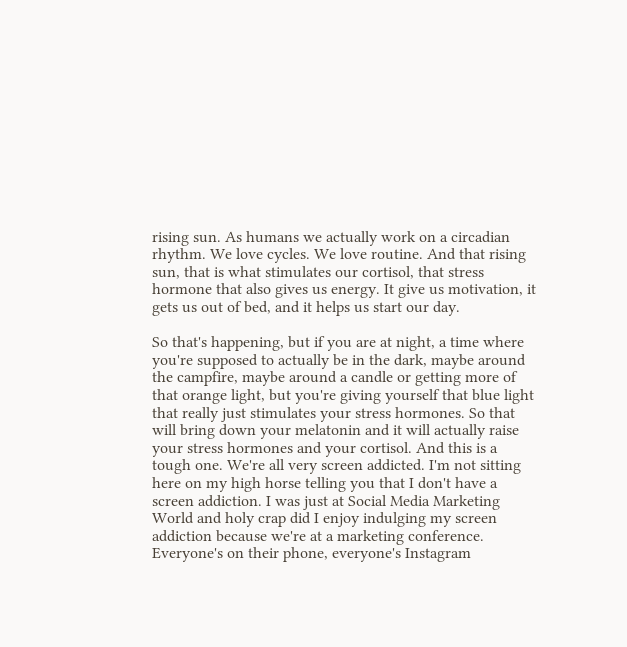rising sun. As humans we actually work on a circadian rhythm. We love cycles. We love routine. And that rising sun, that is what stimulates our cortisol, that stress hormone that also gives us energy. It give us motivation, it gets us out of bed, and it helps us start our day.

So that's happening, but if you are at night, a time where you're supposed to actually be in the dark, maybe around the campfire, maybe around a candle or getting more of that orange light, but you're giving yourself that blue light that really just stimulates your stress hormones. So that will bring down your melatonin and it will actually raise your stress hormones and your cortisol. And this is a tough one. We're all very screen addicted. I'm not sitting here on my high horse telling you that I don't have a screen addiction. I was just at Social Media Marketing World and holy crap did I enjoy indulging my screen addiction because we're at a marketing conference. Everyone's on their phone, everyone's Instagram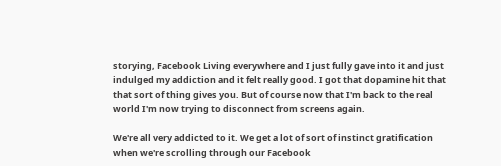storying, Facebook Living everywhere and I just fully gave into it and just indulged my addiction and it felt really good. I got that dopamine hit that that sort of thing gives you. But of course now that I'm back to the real world I'm now trying to disconnect from screens again.

We're all very addicted to it. We get a lot of sort of instinct gratification when we're scrolling through our Facebook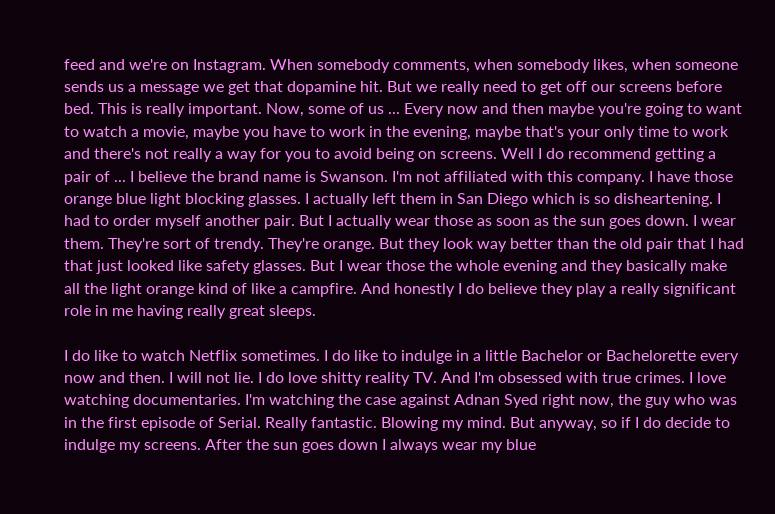feed and we're on Instagram. When somebody comments, when somebody likes, when someone sends us a message we get that dopamine hit. But we really need to get off our screens before bed. This is really important. Now, some of us ... Every now and then maybe you're going to want to watch a movie, maybe you have to work in the evening, maybe that's your only time to work and there's not really a way for you to avoid being on screens. Well I do recommend getting a pair of ... I believe the brand name is Swanson. I'm not affiliated with this company. I have those orange blue light blocking glasses. I actually left them in San Diego which is so disheartening. I had to order myself another pair. But I actually wear those as soon as the sun goes down. I wear them. They're sort of trendy. They're orange. But they look way better than the old pair that I had that just looked like safety glasses. But I wear those the whole evening and they basically make all the light orange kind of like a campfire. And honestly I do believe they play a really significant role in me having really great sleeps.

I do like to watch Netflix sometimes. I do like to indulge in a little Bachelor or Bachelorette every now and then. I will not lie. I do love shitty reality TV. And I'm obsessed with true crimes. I love watching documentaries. I'm watching the case against Adnan Syed right now, the guy who was in the first episode of Serial. Really fantastic. Blowing my mind. But anyway, so if I do decide to indulge my screens. After the sun goes down I always wear my blue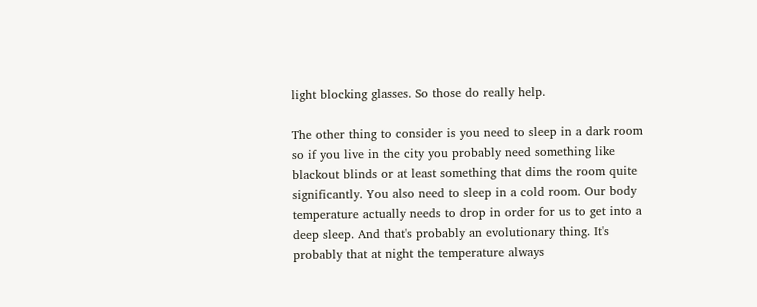light blocking glasses. So those do really help.

The other thing to consider is you need to sleep in a dark room so if you live in the city you probably need something like blackout blinds or at least something that dims the room quite significantly. You also need to sleep in a cold room. Our body temperature actually needs to drop in order for us to get into a deep sleep. And that's probably an evolutionary thing. It's probably that at night the temperature always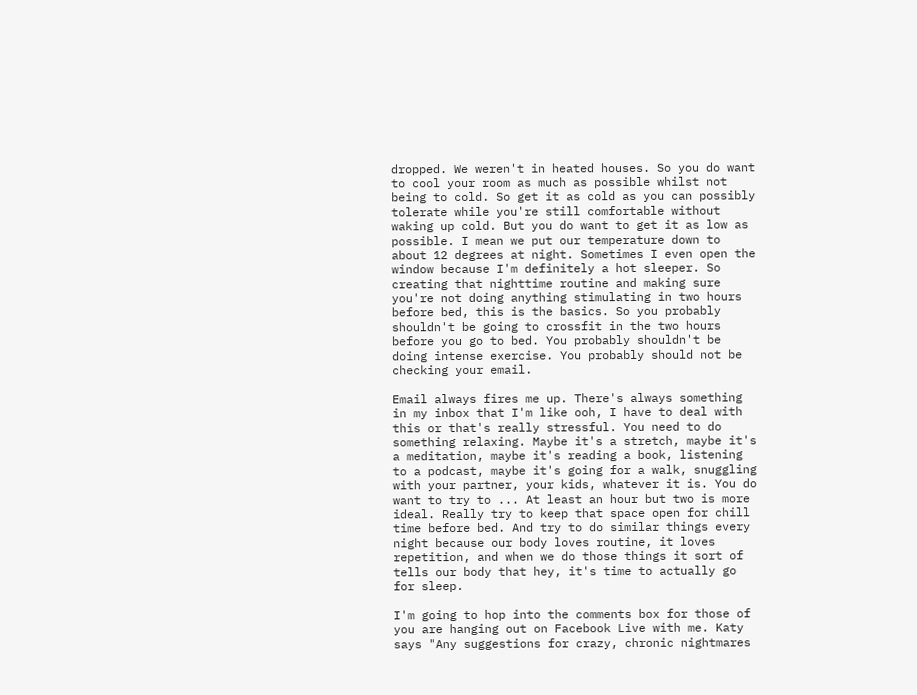dropped. We weren't in heated houses. So you do want to cool your room as much as possible whilst not being to cold. So get it as cold as you can possibly tolerate while you're still comfortable without waking up cold. But you do want to get it as low as possible. I mean we put our temperature down to about 12 degrees at night. Sometimes I even open the window because I'm definitely a hot sleeper. So creating that nighttime routine and making sure you're not doing anything stimulating in two hours before bed, this is the basics. So you probably shouldn't be going to crossfit in the two hours before you go to bed. You probably shouldn't be doing intense exercise. You probably should not be checking your email.

Email always fires me up. There's always something in my inbox that I'm like ooh, I have to deal with this or that's really stressful. You need to do something relaxing. Maybe it's a stretch, maybe it's a meditation, maybe it's reading a book, listening to a podcast, maybe it's going for a walk, snuggling with your partner, your kids, whatever it is. You do want to try to ... At least an hour but two is more ideal. Really try to keep that space open for chill time before bed. And try to do similar things every night because our body loves routine, it loves repetition, and when we do those things it sort of tells our body that hey, it's time to actually go for sleep.

I'm going to hop into the comments box for those of you are hanging out on Facebook Live with me. Katy says "Any suggestions for crazy, chronic nightmares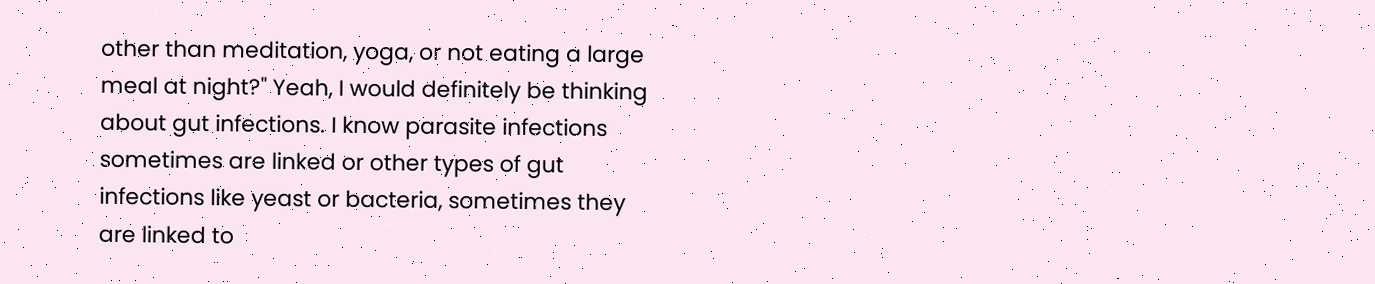other than meditation, yoga, or not eating a large meal at night?" Yeah, I would definitely be thinking about gut infections. I know parasite infections sometimes are linked or other types of gut infections like yeast or bacteria, sometimes they are linked to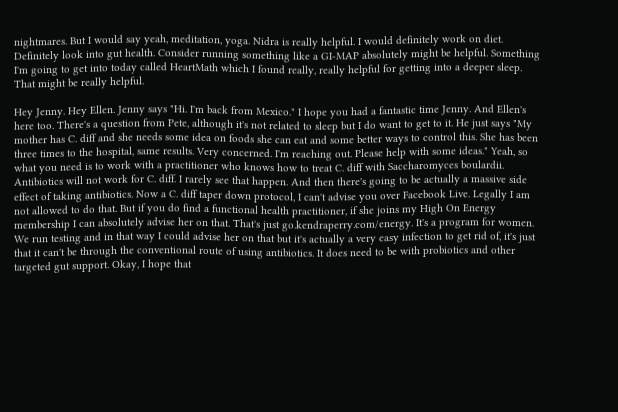nightmares. But I would say yeah, meditation, yoga. Nidra is really helpful. I would definitely work on diet. Definitely look into gut health. Consider running something like a GI-MAP absolutely might be helpful. Something I'm going to get into today called HeartMath which I found really, really helpful for getting into a deeper sleep. That might be really helpful.

Hey Jenny. Hey Ellen. Jenny says "Hi. I'm back from Mexico." I hope you had a fantastic time Jenny. And Ellen's here too. There's a question from Pete, although it's not related to sleep but I do want to get to it. He just says "My mother has C. diff and she needs some idea on foods she can eat and some better ways to control this. She has been three times to the hospital, same results. Very concerned. I'm reaching out. Please help with some ideas." Yeah, so what you need is to work with a practitioner who knows how to treat C. diff with Saccharomyces boulardii. Antibiotics will not work for C. diff. I rarely see that happen. And then there's going to be actually a massive side effect of taking antibiotics. Now a C. diff taper down protocol, I can't advise you over Facebook Live. Legally I am not allowed to do that. But if you do find a functional health practitioner, if she joins my High On Energy membership I can absolutely advise her on that. That's just go.kendraperry.com/energy. It's a program for women. We run testing and in that way I could advise her on that but it's actually a very easy infection to get rid of, it's just that it can't be through the conventional route of using antibiotics. It does need to be with probiotics and other targeted gut support. Okay, I hope that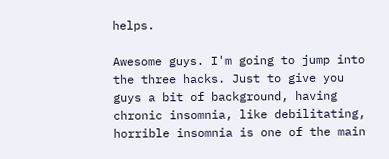helps.

Awesome guys. I'm going to jump into the three hacks. Just to give you guys a bit of background, having chronic insomnia, like debilitating, horrible insomnia is one of the main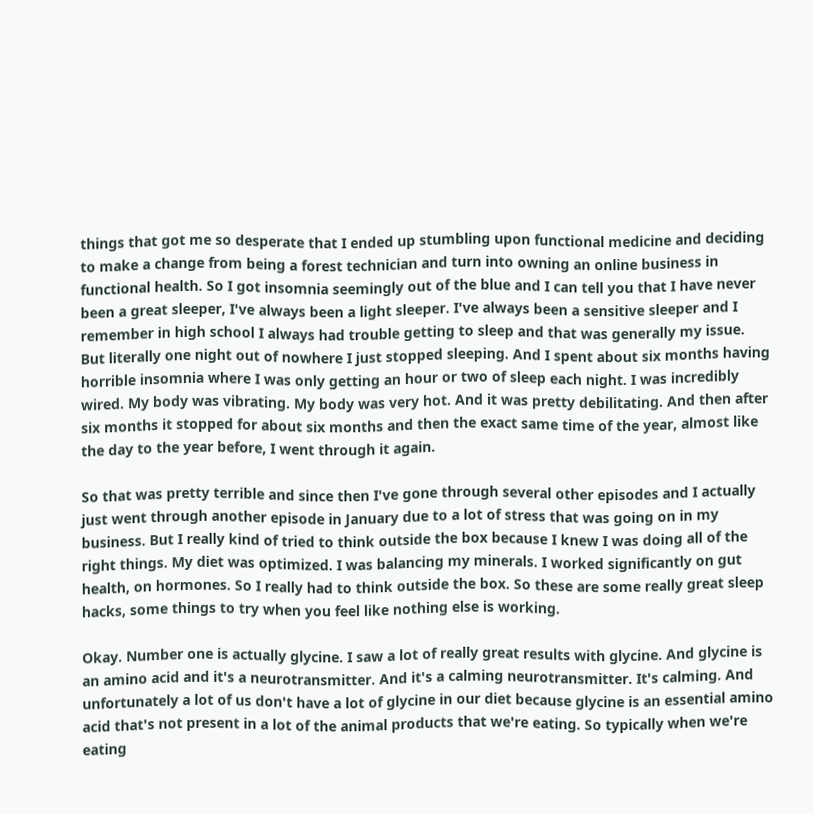things that got me so desperate that I ended up stumbling upon functional medicine and deciding to make a change from being a forest technician and turn into owning an online business in functional health. So I got insomnia seemingly out of the blue and I can tell you that I have never been a great sleeper, I've always been a light sleeper. I've always been a sensitive sleeper and I remember in high school I always had trouble getting to sleep and that was generally my issue. But literally one night out of nowhere I just stopped sleeping. And I spent about six months having horrible insomnia where I was only getting an hour or two of sleep each night. I was incredibly wired. My body was vibrating. My body was very hot. And it was pretty debilitating. And then after six months it stopped for about six months and then the exact same time of the year, almost like the day to the year before, I went through it again.

So that was pretty terrible and since then I've gone through several other episodes and I actually just went through another episode in January due to a lot of stress that was going on in my business. But I really kind of tried to think outside the box because I knew I was doing all of the right things. My diet was optimized. I was balancing my minerals. I worked significantly on gut health, on hormones. So I really had to think outside the box. So these are some really great sleep hacks, some things to try when you feel like nothing else is working.

Okay. Number one is actually glycine. I saw a lot of really great results with glycine. And glycine is an amino acid and it's a neurotransmitter. And it's a calming neurotransmitter. It's calming. And unfortunately a lot of us don't have a lot of glycine in our diet because glycine is an essential amino acid that's not present in a lot of the animal products that we're eating. So typically when we're eating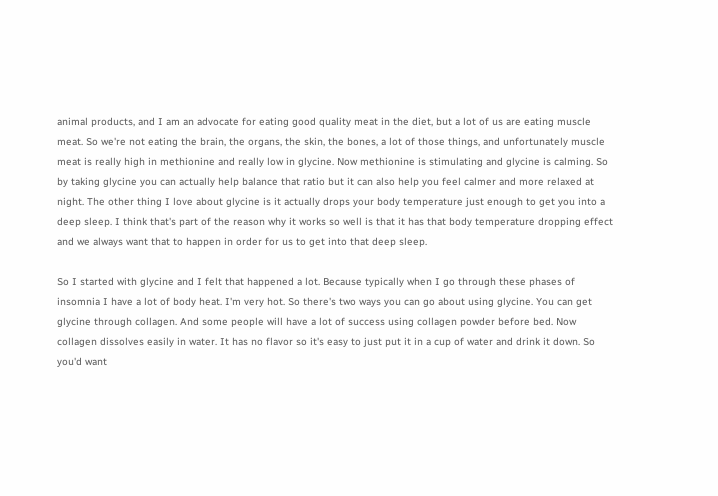animal products, and I am an advocate for eating good quality meat in the diet, but a lot of us are eating muscle meat. So we're not eating the brain, the organs, the skin, the bones, a lot of those things, and unfortunately muscle meat is really high in methionine and really low in glycine. Now methionine is stimulating and glycine is calming. So by taking glycine you can actually help balance that ratio but it can also help you feel calmer and more relaxed at night. The other thing I love about glycine is it actually drops your body temperature just enough to get you into a deep sleep. I think that's part of the reason why it works so well is that it has that body temperature dropping effect and we always want that to happen in order for us to get into that deep sleep.

So I started with glycine and I felt that happened a lot. Because typically when I go through these phases of insomnia I have a lot of body heat. I'm very hot. So there's two ways you can go about using glycine. You can get glycine through collagen. And some people will have a lot of success using collagen powder before bed. Now collagen dissolves easily in water. It has no flavor so it's easy to just put it in a cup of water and drink it down. So you'd want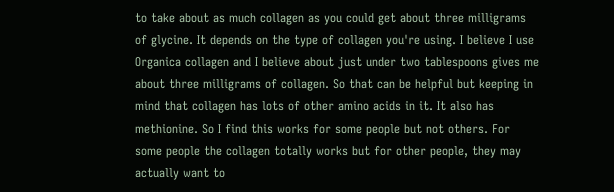to take about as much collagen as you could get about three milligrams of glycine. It depends on the type of collagen you're using. I believe I use Organica collagen and I believe about just under two tablespoons gives me about three milligrams of collagen. So that can be helpful but keeping in mind that collagen has lots of other amino acids in it. It also has methionine. So I find this works for some people but not others. For some people the collagen totally works but for other people, they may actually want to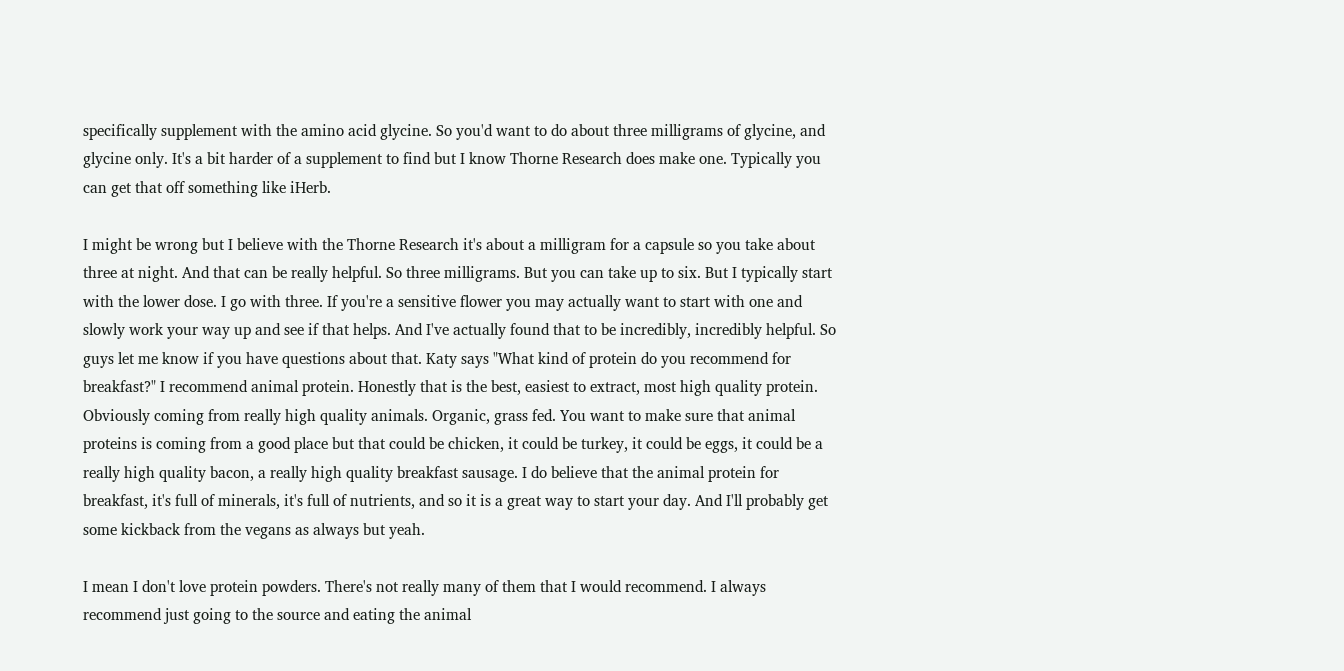specifically supplement with the amino acid glycine. So you'd want to do about three milligrams of glycine, and glycine only. It's a bit harder of a supplement to find but I know Thorne Research does make one. Typically you can get that off something like iHerb.

I might be wrong but I believe with the Thorne Research it's about a milligram for a capsule so you take about three at night. And that can be really helpful. So three milligrams. But you can take up to six. But I typically start with the lower dose. I go with three. If you're a sensitive flower you may actually want to start with one and slowly work your way up and see if that helps. And I've actually found that to be incredibly, incredibly helpful. So guys let me know if you have questions about that. Katy says "What kind of protein do you recommend for breakfast?" I recommend animal protein. Honestly that is the best, easiest to extract, most high quality protein. Obviously coming from really high quality animals. Organic, grass fed. You want to make sure that animal proteins is coming from a good place but that could be chicken, it could be turkey, it could be eggs, it could be a really high quality bacon, a really high quality breakfast sausage. I do believe that the animal protein for breakfast, it's full of minerals, it's full of nutrients, and so it is a great way to start your day. And I'll probably get some kickback from the vegans as always but yeah.

I mean I don't love protein powders. There's not really many of them that I would recommend. I always recommend just going to the source and eating the animal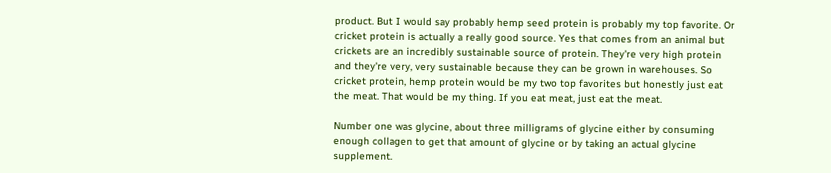product. But I would say probably hemp seed protein is probably my top favorite. Or cricket protein is actually a really good source. Yes that comes from an animal but crickets are an incredibly sustainable source of protein. They're very high protein and they're very, very sustainable because they can be grown in warehouses. So cricket protein, hemp protein would be my two top favorites but honestly just eat the meat. That would be my thing. If you eat meat, just eat the meat.

Number one was glycine, about three milligrams of glycine either by consuming enough collagen to get that amount of glycine or by taking an actual glycine supplement.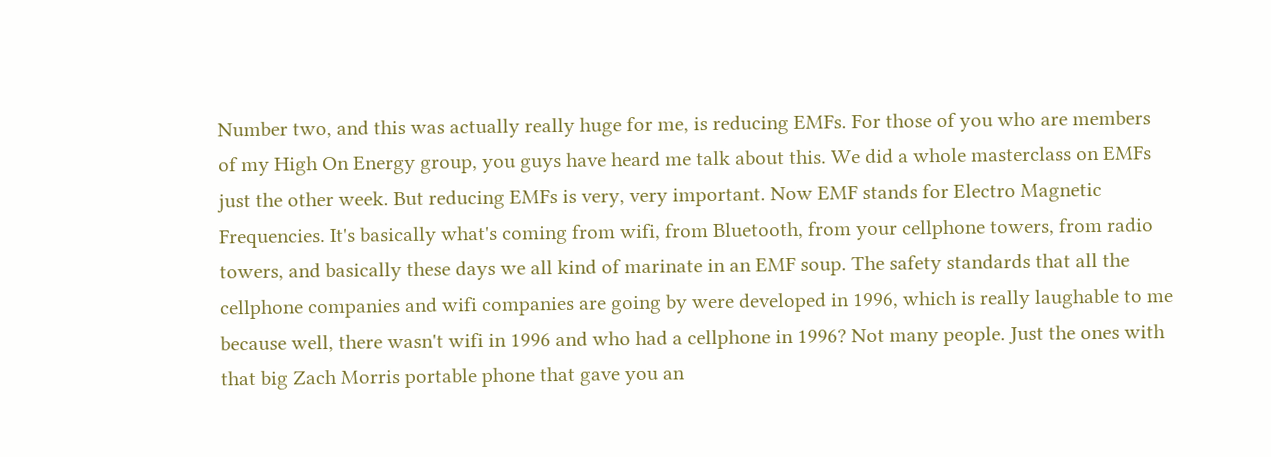Number two, and this was actually really huge for me, is reducing EMFs. For those of you who are members of my High On Energy group, you guys have heard me talk about this. We did a whole masterclass on EMFs just the other week. But reducing EMFs is very, very important. Now EMF stands for Electro Magnetic Frequencies. It's basically what's coming from wifi, from Bluetooth, from your cellphone towers, from radio towers, and basically these days we all kind of marinate in an EMF soup. The safety standards that all the cellphone companies and wifi companies are going by were developed in 1996, which is really laughable to me because well, there wasn't wifi in 1996 and who had a cellphone in 1996? Not many people. Just the ones with that big Zach Morris portable phone that gave you an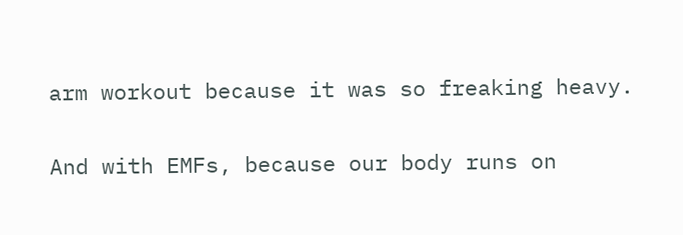arm workout because it was so freaking heavy.

And with EMFs, because our body runs on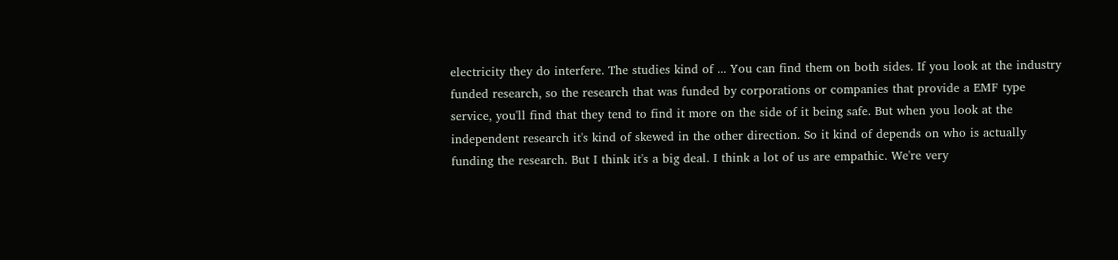electricity they do interfere. The studies kind of ... You can find them on both sides. If you look at the industry funded research, so the research that was funded by corporations or companies that provide a EMF type service, you'll find that they tend to find it more on the side of it being safe. But when you look at the independent research it's kind of skewed in the other direction. So it kind of depends on who is actually funding the research. But I think it's a big deal. I think a lot of us are empathic. We're very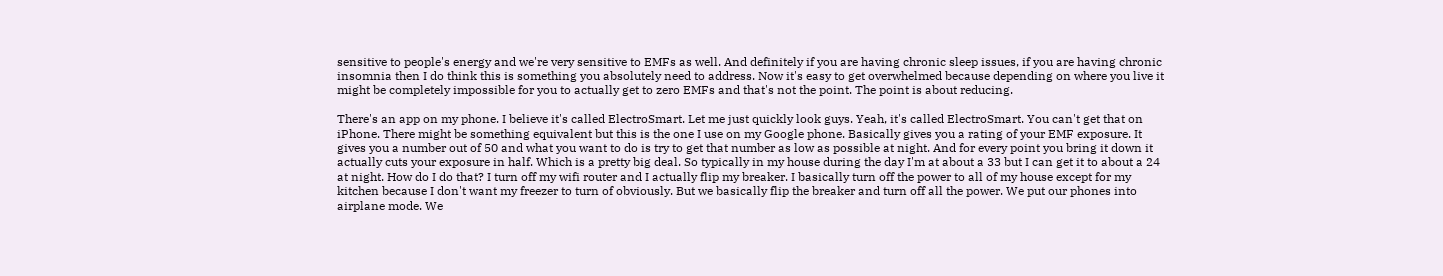sensitive to people's energy and we're very sensitive to EMFs as well. And definitely if you are having chronic sleep issues, if you are having chronic insomnia then I do think this is something you absolutely need to address. Now it's easy to get overwhelmed because depending on where you live it might be completely impossible for you to actually get to zero EMFs and that's not the point. The point is about reducing.

There's an app on my phone. I believe it's called ElectroSmart. Let me just quickly look guys. Yeah, it's called ElectroSmart. You can't get that on iPhone. There might be something equivalent but this is the one I use on my Google phone. Basically gives you a rating of your EMF exposure. It gives you a number out of 50 and what you want to do is try to get that number as low as possible at night. And for every point you bring it down it actually cuts your exposure in half. Which is a pretty big deal. So typically in my house during the day I'm at about a 33 but I can get it to about a 24 at night. How do I do that? I turn off my wifi router and I actually flip my breaker. I basically turn off the power to all of my house except for my kitchen because I don't want my freezer to turn of obviously. But we basically flip the breaker and turn off all the power. We put our phones into airplane mode. We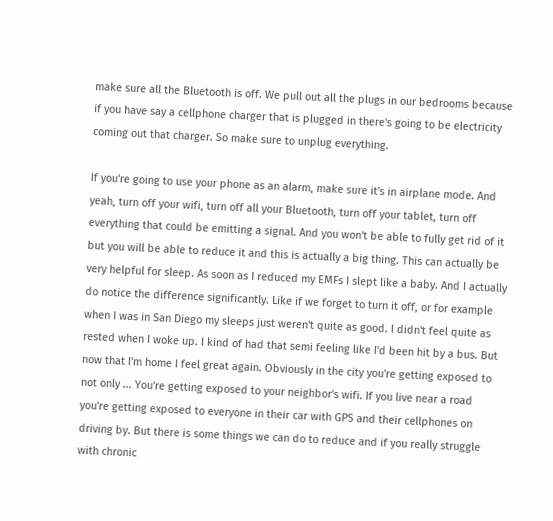make sure all the Bluetooth is off. We pull out all the plugs in our bedrooms because if you have say a cellphone charger that is plugged in there's going to be electricity coming out that charger. So make sure to unplug everything.

If you're going to use your phone as an alarm, make sure it's in airplane mode. And yeah, turn off your wifi, turn off all your Bluetooth, turn off your tablet, turn off everything that could be emitting a signal. And you won't be able to fully get rid of it but you will be able to reduce it and this is actually a big thing. This can actually be very helpful for sleep. As soon as I reduced my EMFs I slept like a baby. And I actually do notice the difference significantly. Like if we forget to turn it off, or for example when I was in San Diego my sleeps just weren't quite as good. I didn't feel quite as rested when I woke up. I kind of had that semi feeling like I'd been hit by a bus. But now that I'm home I feel great again. Obviously in the city you're getting exposed to not only ... You're getting exposed to your neighbor's wifi. If you live near a road you're getting exposed to everyone in their car with GPS and their cellphones on driving by. But there is some things we can do to reduce and if you really struggle with chronic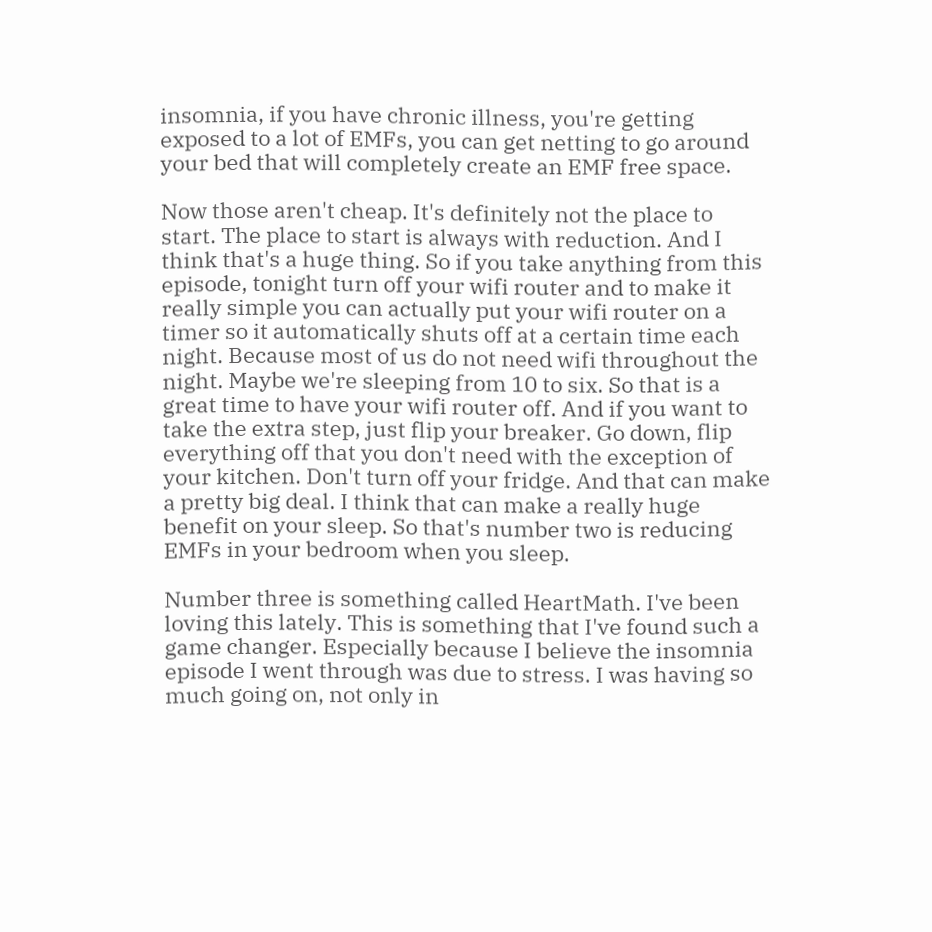insomnia, if you have chronic illness, you're getting exposed to a lot of EMFs, you can get netting to go around your bed that will completely create an EMF free space.

Now those aren't cheap. It's definitely not the place to start. The place to start is always with reduction. And I think that's a huge thing. So if you take anything from this episode, tonight turn off your wifi router and to make it really simple you can actually put your wifi router on a timer so it automatically shuts off at a certain time each night. Because most of us do not need wifi throughout the night. Maybe we're sleeping from 10 to six. So that is a great time to have your wifi router off. And if you want to take the extra step, just flip your breaker. Go down, flip everything off that you don't need with the exception of your kitchen. Don't turn off your fridge. And that can make a pretty big deal. I think that can make a really huge benefit on your sleep. So that's number two is reducing EMFs in your bedroom when you sleep.

Number three is something called HeartMath. I've been loving this lately. This is something that I've found such a game changer. Especially because I believe the insomnia episode I went through was due to stress. I was having so much going on, not only in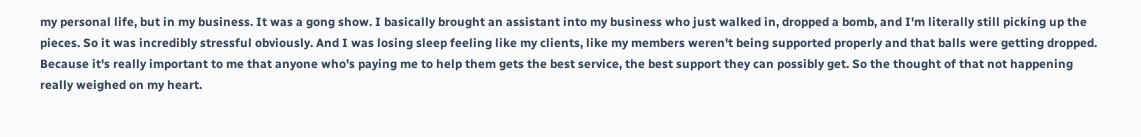my personal life, but in my business. It was a gong show. I basically brought an assistant into my business who just walked in, dropped a bomb, and I'm literally still picking up the pieces. So it was incredibly stressful obviously. And I was losing sleep feeling like my clients, like my members weren't being supported properly and that balls were getting dropped. Because it's really important to me that anyone who's paying me to help them gets the best service, the best support they can possibly get. So the thought of that not happening really weighed on my heart.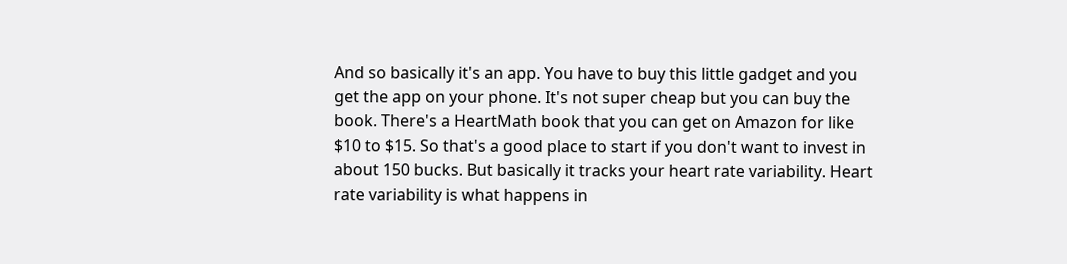And so basically it's an app. You have to buy this little gadget and you get the app on your phone. It's not super cheap but you can buy the book. There's a HeartMath book that you can get on Amazon for like $10 to $15. So that's a good place to start if you don't want to invest in about 150 bucks. But basically it tracks your heart rate variability. Heart rate variability is what happens in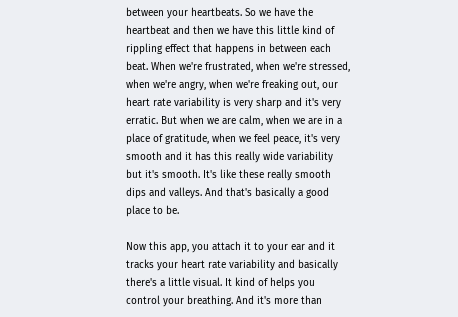between your heartbeats. So we have the heartbeat and then we have this little kind of rippling effect that happens in between each beat. When we're frustrated, when we're stressed, when we're angry, when we're freaking out, our heart rate variability is very sharp and it's very erratic. But when we are calm, when we are in a place of gratitude, when we feel peace, it's very smooth and it has this really wide variability but it's smooth. It's like these really smooth dips and valleys. And that's basically a good place to be.

Now this app, you attach it to your ear and it tracks your heart rate variability and basically there's a little visual. It kind of helps you control your breathing. And it's more than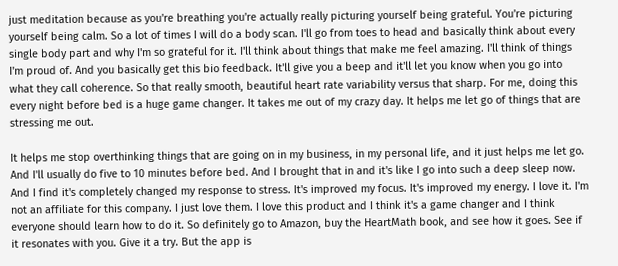just meditation because as you're breathing you're actually really picturing yourself being grateful. You're picturing yourself being calm. So a lot of times I will do a body scan. I'll go from toes to head and basically think about every single body part and why I'm so grateful for it. I'll think about things that make me feel amazing. I'll think of things I'm proud of. And you basically get this bio feedback. It'll give you a beep and it'll let you know when you go into what they call coherence. So that really smooth, beautiful heart rate variability versus that sharp. For me, doing this every night before bed is a huge game changer. It takes me out of my crazy day. It helps me let go of things that are stressing me out.

It helps me stop overthinking things that are going on in my business, in my personal life, and it just helps me let go. And I'll usually do five to 10 minutes before bed. And I brought that in and it's like I go into such a deep sleep now. And I find it's completely changed my response to stress. It's improved my focus. It's improved my energy. I love it. I'm not an affiliate for this company. I just love them. I love this product and I think it's a game changer and I think everyone should learn how to do it. So definitely go to Amazon, buy the HeartMath book, and see how it goes. See if it resonates with you. Give it a try. But the app is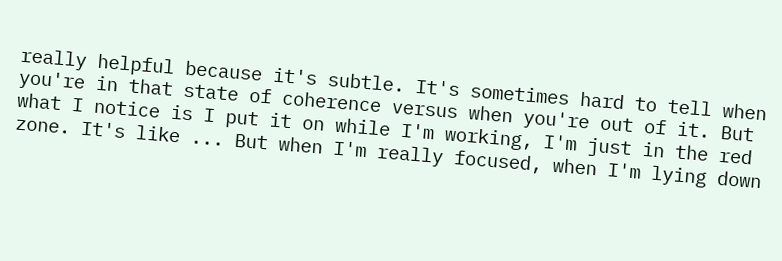really helpful because it's subtle. It's sometimes hard to tell when you're in that state of coherence versus when you're out of it. But what I notice is I put it on while I'm working, I'm just in the red zone. It's like ... But when I'm really focused, when I'm lying down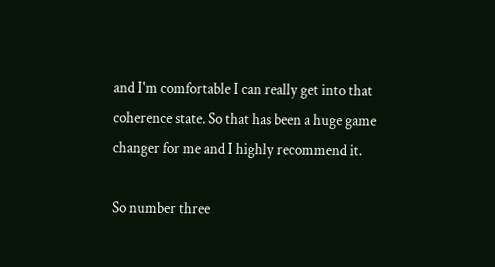and I'm comfortable I can really get into that coherence state. So that has been a huge game changer for me and I highly recommend it.

So number three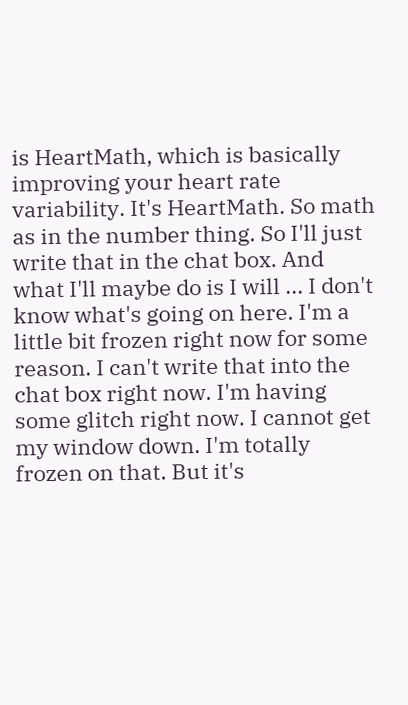is HeartMath, which is basically improving your heart rate variability. It's HeartMath. So math as in the number thing. So I'll just write that in the chat box. And what I'll maybe do is I will ... I don't know what's going on here. I'm a little bit frozen right now for some reason. I can't write that into the chat box right now. I'm having some glitch right now. I cannot get my window down. I'm totally frozen on that. But it's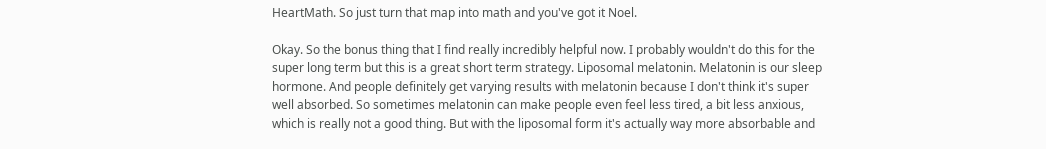HeartMath. So just turn that map into math and you've got it Noel.

Okay. So the bonus thing that I find really incredibly helpful now. I probably wouldn't do this for the super long term but this is a great short term strategy. Liposomal melatonin. Melatonin is our sleep hormone. And people definitely get varying results with melatonin because I don't think it's super well absorbed. So sometimes melatonin can make people even feel less tired, a bit less anxious, which is really not a good thing. But with the liposomal form it's actually way more absorbable and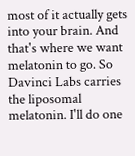most of it actually gets into your brain. And that's where we want melatonin to go. So Davinci Labs carries the liposomal melatonin. I'll do one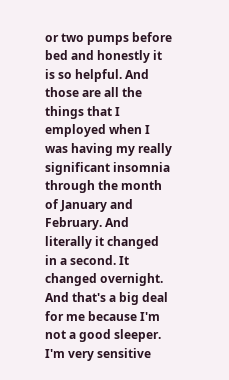or two pumps before bed and honestly it is so helpful. And those are all the things that I employed when I was having my really significant insomnia through the month of January and February. And literally it changed in a second. It changed overnight. And that's a big deal for me because I'm not a good sleeper. I'm very sensitive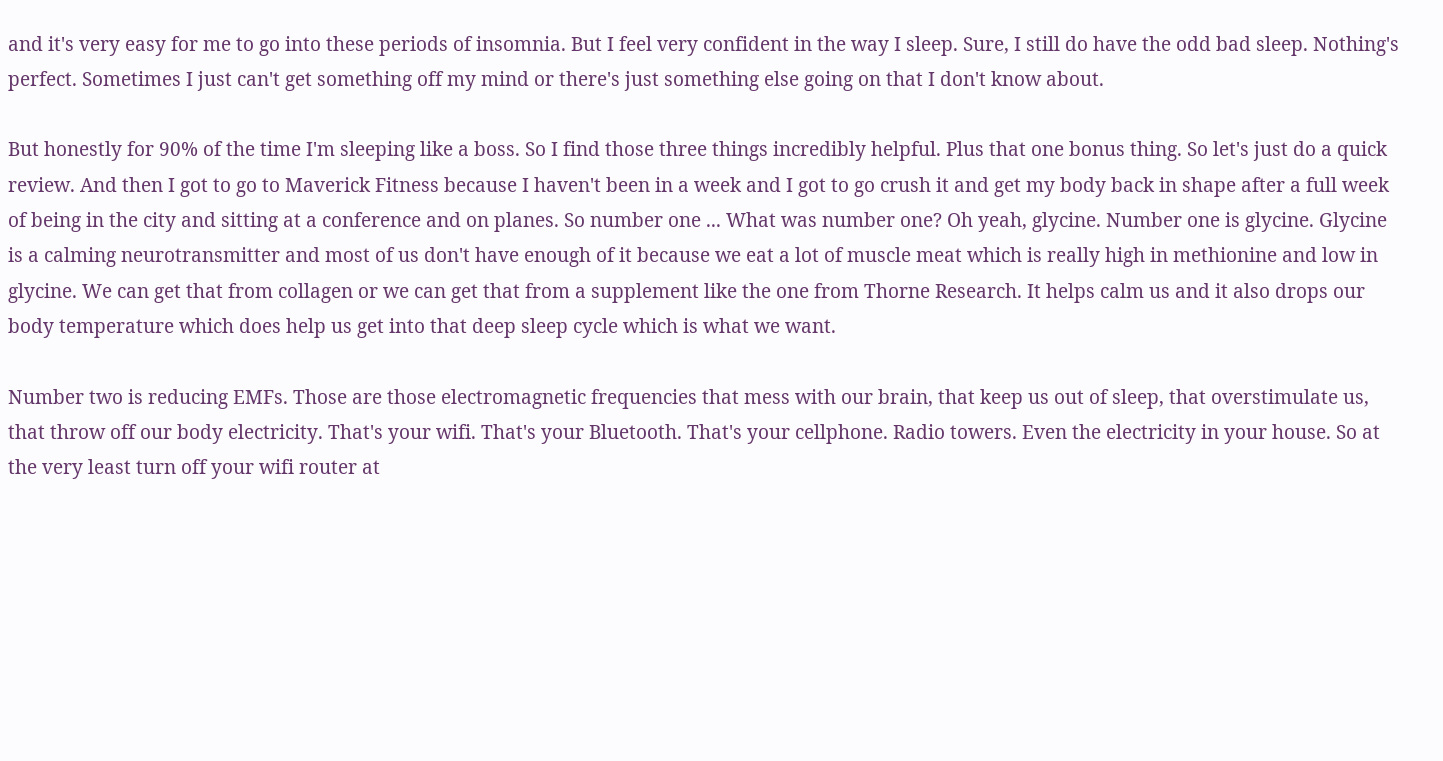and it's very easy for me to go into these periods of insomnia. But I feel very confident in the way I sleep. Sure, I still do have the odd bad sleep. Nothing's perfect. Sometimes I just can't get something off my mind or there's just something else going on that I don't know about.

But honestly for 90% of the time I'm sleeping like a boss. So I find those three things incredibly helpful. Plus that one bonus thing. So let's just do a quick review. And then I got to go to Maverick Fitness because I haven't been in a week and I got to go crush it and get my body back in shape after a full week of being in the city and sitting at a conference and on planes. So number one ... What was number one? Oh yeah, glycine. Number one is glycine. Glycine is a calming neurotransmitter and most of us don't have enough of it because we eat a lot of muscle meat which is really high in methionine and low in glycine. We can get that from collagen or we can get that from a supplement like the one from Thorne Research. It helps calm us and it also drops our body temperature which does help us get into that deep sleep cycle which is what we want.

Number two is reducing EMFs. Those are those electromagnetic frequencies that mess with our brain, that keep us out of sleep, that overstimulate us, that throw off our body electricity. That's your wifi. That's your Bluetooth. That's your cellphone. Radio towers. Even the electricity in your house. So at the very least turn off your wifi router at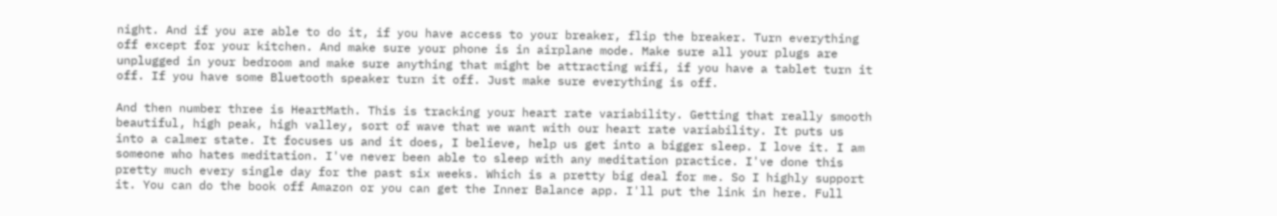night. And if you are able to do it, if you have access to your breaker, flip the breaker. Turn everything off except for your kitchen. And make sure your phone is in airplane mode. Make sure all your plugs are unplugged in your bedroom and make sure anything that might be attracting wifi, if you have a tablet turn it off. If you have some Bluetooth speaker turn it off. Just make sure everything is off.

And then number three is HeartMath. This is tracking your heart rate variability. Getting that really smooth beautiful, high peak, high valley, sort of wave that we want with our heart rate variability. It puts us into a calmer state. It focuses us and it does, I believe, help us get into a bigger sleep. I love it. I am someone who hates meditation. I've never been able to sleep with any meditation practice. I've done this pretty much every single day for the past six weeks. Which is a pretty big deal for me. So I highly support it. You can do the book off Amazon or you can get the Inner Balance app. I'll put the link in here. Full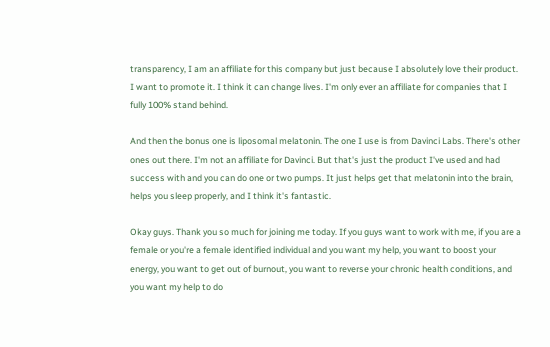transparency, I am an affiliate for this company but just because I absolutely love their product. I want to promote it. I think it can change lives. I'm only ever an affiliate for companies that I fully 100% stand behind.

And then the bonus one is liposomal melatonin. The one I use is from Davinci Labs. There's other ones out there. I'm not an affiliate for Davinci. But that's just the product I've used and had success with and you can do one or two pumps. It just helps get that melatonin into the brain, helps you sleep properly, and I think it's fantastic.

Okay guys. Thank you so much for joining me today. If you guys want to work with me, if you are a female or you're a female identified individual and you want my help, you want to boost your energy, you want to get out of burnout, you want to reverse your chronic health conditions, and you want my help to do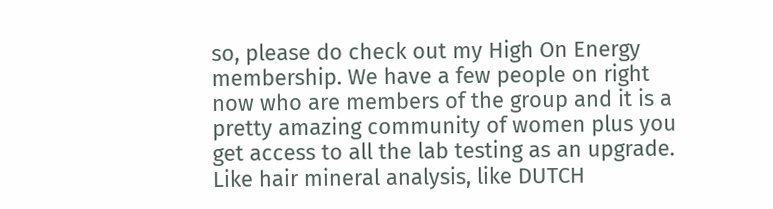so, please do check out my High On Energy membership. We have a few people on right now who are members of the group and it is a pretty amazing community of women plus you get access to all the lab testing as an upgrade. Like hair mineral analysis, like DUTCH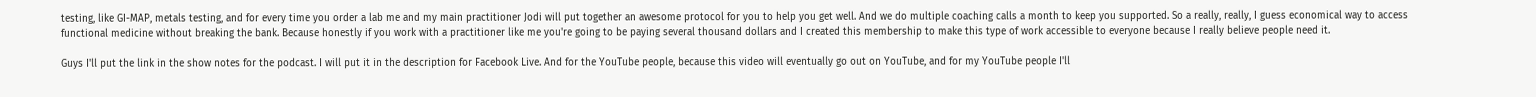testing, like GI-MAP, metals testing, and for every time you order a lab me and my main practitioner Jodi will put together an awesome protocol for you to help you get well. And we do multiple coaching calls a month to keep you supported. So a really, really, I guess economical way to access functional medicine without breaking the bank. Because honestly if you work with a practitioner like me you're going to be paying several thousand dollars and I created this membership to make this type of work accessible to everyone because I really believe people need it.

Guys I'll put the link in the show notes for the podcast. I will put it in the description for Facebook Live. And for the YouTube people, because this video will eventually go out on YouTube, and for my YouTube people I'll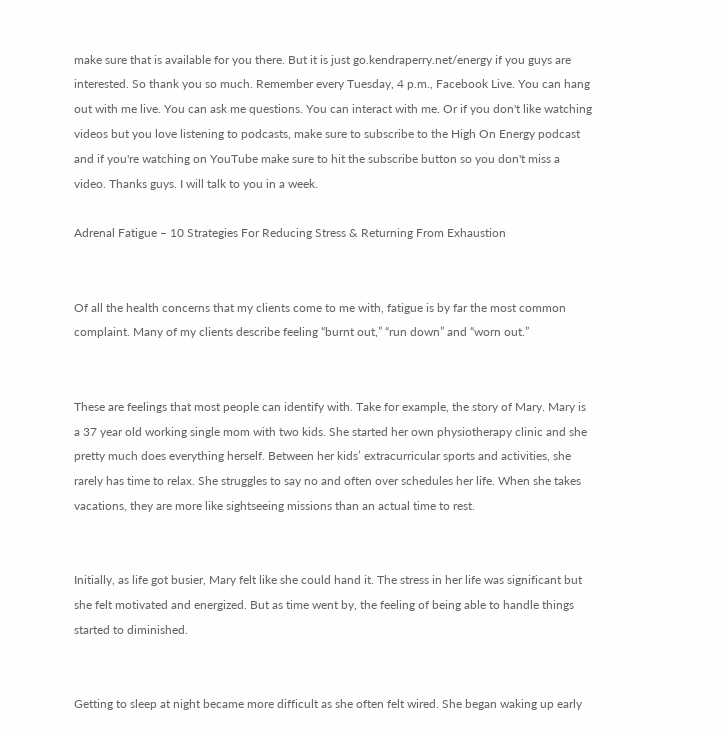make sure that is available for you there. But it is just go.kendraperry.net/energy if you guys are interested. So thank you so much. Remember every Tuesday, 4 p.m., Facebook Live. You can hang out with me live. You can ask me questions. You can interact with me. Or if you don't like watching videos but you love listening to podcasts, make sure to subscribe to the High On Energy podcast and if you're watching on YouTube make sure to hit the subscribe button so you don't miss a video. Thanks guys. I will talk to you in a week.

Adrenal Fatigue – 10 Strategies For Reducing Stress & Returning From Exhaustion


Of all the health concerns that my clients come to me with, fatigue is by far the most common complaint. Many of my clients describe feeling “burnt out,” “run down” and “worn out.”


These are feelings that most people can identify with. Take for example, the story of Mary. Mary is a 37 year old working single mom with two kids. She started her own physiotherapy clinic and she pretty much does everything herself. Between her kids’ extracurricular sports and activities, she rarely has time to relax. She struggles to say no and often over schedules her life. When she takes vacations, they are more like sightseeing missions than an actual time to rest.


Initially, as life got busier, Mary felt like she could hand it. The stress in her life was significant but she felt motivated and energized. But as time went by, the feeling of being able to handle things started to diminished.


Getting to sleep at night became more difficult as she often felt wired. She began waking up early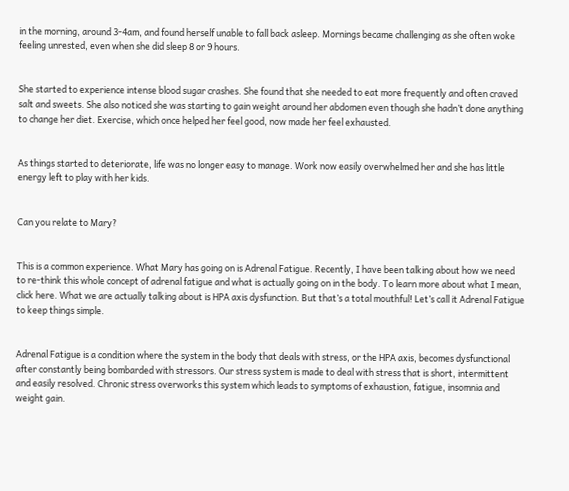in the morning, around 3-4am, and found herself unable to fall back asleep. Mornings became challenging as she often woke feeling unrested, even when she did sleep 8 or 9 hours.


She started to experience intense blood sugar crashes. She found that she needed to eat more frequently and often craved salt and sweets. She also noticed she was starting to gain weight around her abdomen even though she hadn’t done anything to change her diet. Exercise, which once helped her feel good, now made her feel exhausted.


As things started to deteriorate, life was no longer easy to manage. Work now easily overwhelmed her and she has little energy left to play with her kids.


Can you relate to Mary?


This is a common experience. What Mary has going on is Adrenal Fatigue. Recently, I have been talking about how we need to re-think this whole concept of adrenal fatigue and what is actually going on in the body. To learn more about what I mean, click here. What we are actually talking about is HPA axis dysfunction. But that’s a total mouthful! Let’s call it Adrenal Fatigue to keep things simple.


Adrenal Fatigue is a condition where the system in the body that deals with stress, or the HPA axis, becomes dysfunctional after constantly being bombarded with stressors. Our stress system is made to deal with stress that is short, intermittent and easily resolved. Chronic stress overworks this system which leads to symptoms of exhaustion, fatigue, insomnia and weight gain.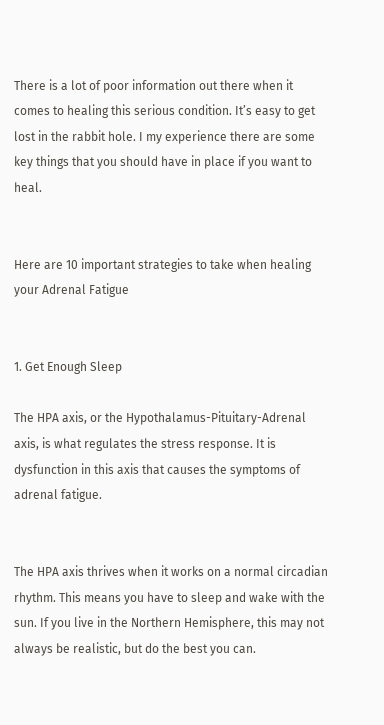There is a lot of poor information out there when it comes to healing this serious condition. It’s easy to get lost in the rabbit hole. I my experience there are some key things that you should have in place if you want to heal.


Here are 10 important strategies to take when healing your Adrenal Fatigue


1. Get Enough Sleep

The HPA axis, or the Hypothalamus-Pituitary-Adrenal axis, is what regulates the stress response. It is dysfunction in this axis that causes the symptoms of adrenal fatigue.


The HPA axis thrives when it works on a normal circadian rhythm. This means you have to sleep and wake with the sun. If you live in the Northern Hemisphere, this may not always be realistic, but do the best you can.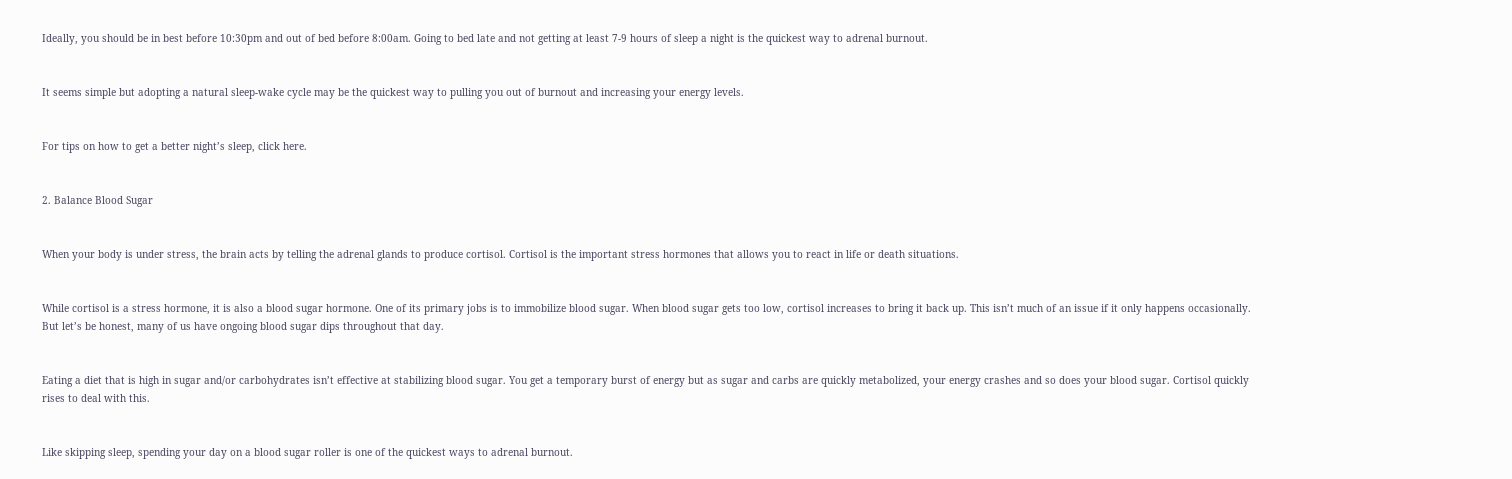Ideally, you should be in best before 10:30pm and out of bed before 8:00am. Going to bed late and not getting at least 7-9 hours of sleep a night is the quickest way to adrenal burnout.


It seems simple but adopting a natural sleep-wake cycle may be the quickest way to pulling you out of burnout and increasing your energy levels.


For tips on how to get a better night’s sleep, click here.


2. Balance Blood Sugar


When your body is under stress, the brain acts by telling the adrenal glands to produce cortisol. Cortisol is the important stress hormones that allows you to react in life or death situations.


While cortisol is a stress hormone, it is also a blood sugar hormone. One of its primary jobs is to immobilize blood sugar. When blood sugar gets too low, cortisol increases to bring it back up. This isn’t much of an issue if it only happens occasionally. But let’s be honest, many of us have ongoing blood sugar dips throughout that day.


Eating a diet that is high in sugar and/or carbohydrates isn’t effective at stabilizing blood sugar. You get a temporary burst of energy but as sugar and carbs are quickly metabolized, your energy crashes and so does your blood sugar. Cortisol quickly rises to deal with this.


Like skipping sleep, spending your day on a blood sugar roller is one of the quickest ways to adrenal burnout.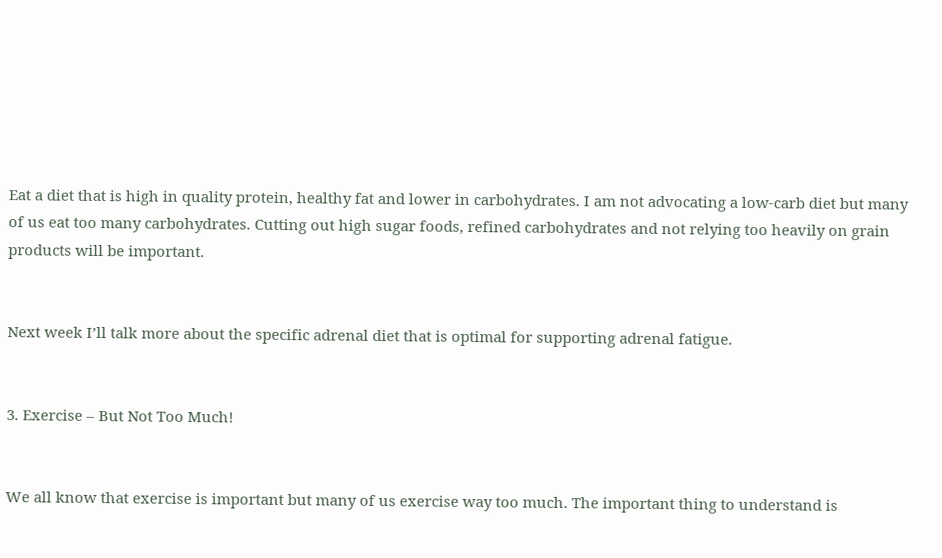Eat a diet that is high in quality protein, healthy fat and lower in carbohydrates. I am not advocating a low-carb diet but many of us eat too many carbohydrates. Cutting out high sugar foods, refined carbohydrates and not relying too heavily on grain products will be important.


Next week I’ll talk more about the specific adrenal diet that is optimal for supporting adrenal fatigue.


3. Exercise – But Not Too Much!


We all know that exercise is important but many of us exercise way too much. The important thing to understand is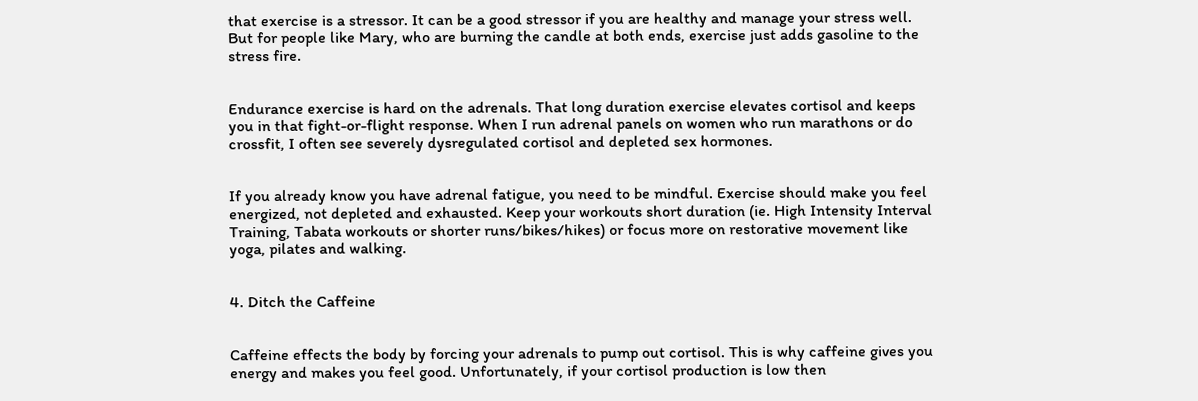that exercise is a stressor. It can be a good stressor if you are healthy and manage your stress well. But for people like Mary, who are burning the candle at both ends, exercise just adds gasoline to the stress fire.


Endurance exercise is hard on the adrenals. That long duration exercise elevates cortisol and keeps you in that fight-or-flight response. When I run adrenal panels on women who run marathons or do crossfit, I often see severely dysregulated cortisol and depleted sex hormones.


If you already know you have adrenal fatigue, you need to be mindful. Exercise should make you feel energized, not depleted and exhausted. Keep your workouts short duration (ie. High Intensity Interval Training, Tabata workouts or shorter runs/bikes/hikes) or focus more on restorative movement like yoga, pilates and walking.


4. Ditch the Caffeine


Caffeine effects the body by forcing your adrenals to pump out cortisol. This is why caffeine gives you energy and makes you feel good. Unfortunately, if your cortisol production is low then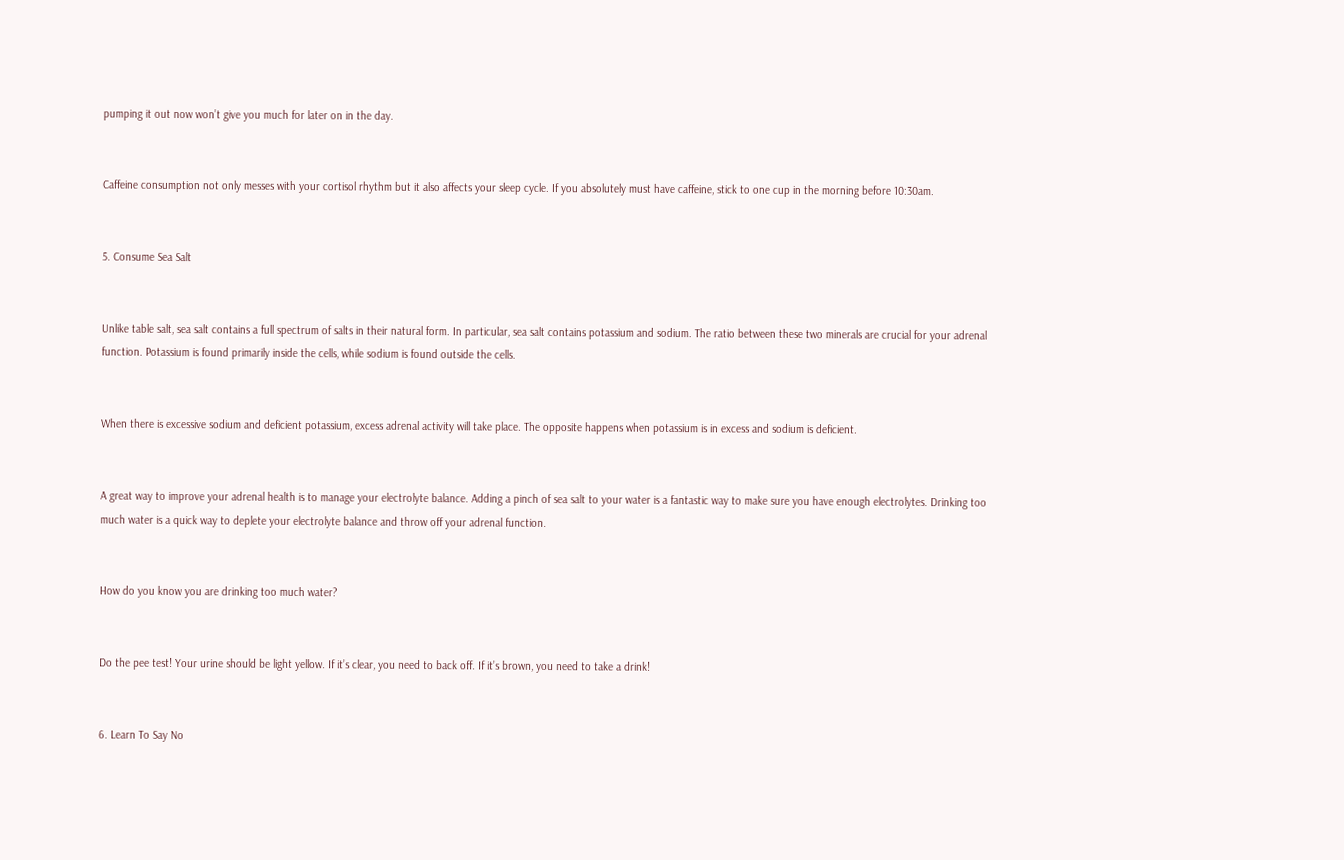pumping it out now won’t give you much for later on in the day.


Caffeine consumption not only messes with your cortisol rhythm but it also affects your sleep cycle. If you absolutely must have caffeine, stick to one cup in the morning before 10:30am.


5. Consume Sea Salt


Unlike table salt, sea salt contains a full spectrum of salts in their natural form. In particular, sea salt contains potassium and sodium. The ratio between these two minerals are crucial for your adrenal function. Potassium is found primarily inside the cells, while sodium is found outside the cells.


When there is excessive sodium and deficient potassium, excess adrenal activity will take place. The opposite happens when potassium is in excess and sodium is deficient.


A great way to improve your adrenal health is to manage your electrolyte balance. Adding a pinch of sea salt to your water is a fantastic way to make sure you have enough electrolytes. Drinking too much water is a quick way to deplete your electrolyte balance and throw off your adrenal function.


How do you know you are drinking too much water?


Do the pee test! Your urine should be light yellow. If it’s clear, you need to back off. If it’s brown, you need to take a drink!


6. Learn To Say No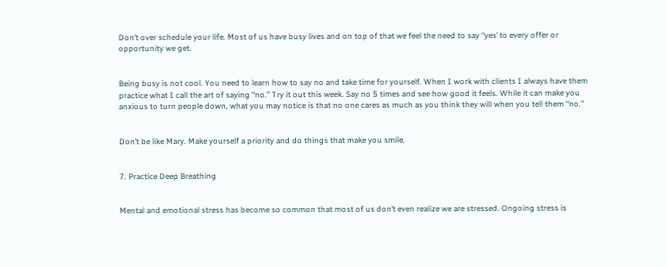Don’t over schedule your life. Most of us have busy lives and on top of that we feel the need to say “yes’ to every offer or opportunity we get.


Being busy is not cool. You need to learn how to say no and take time for yourself. When I work with clients I always have them practice what I call the art of saying “no.” Try it out this week. Say no 5 times and see how good it feels. While it can make you anxious to turn people down, what you may notice is that no one cares as much as you think they will when you tell them “no.”


Don’t be like Mary. Make yourself a priority and do things that make you smile.


7. Practice Deep Breathing


Mental and emotional stress has become so common that most of us don’t even realize we are stressed. Ongoing stress is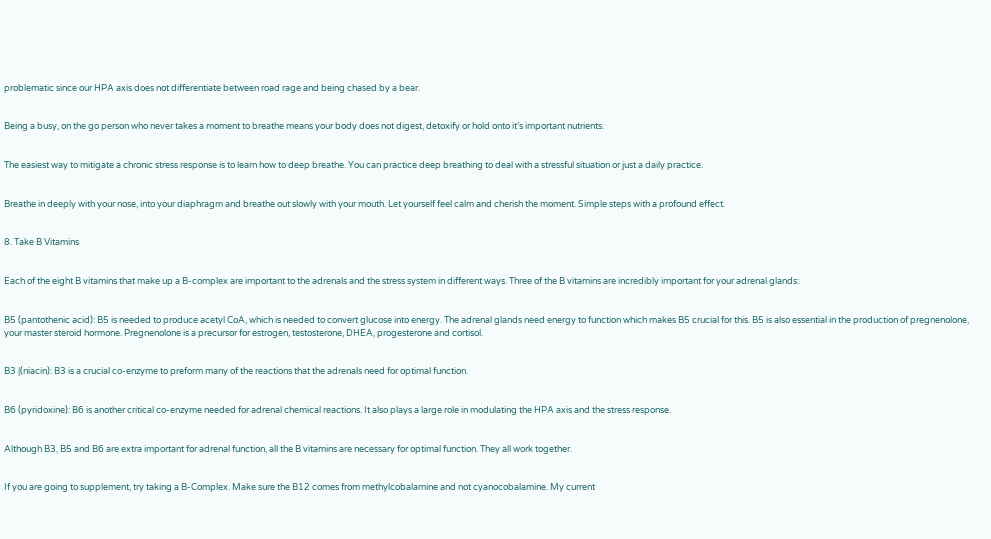problematic since our HPA axis does not differentiate between road rage and being chased by a bear.


Being a busy, on the go person who never takes a moment to breathe means your body does not digest, detoxify or hold onto it’s important nutrients.


The easiest way to mitigate a chronic stress response is to learn how to deep breathe. You can practice deep breathing to deal with a stressful situation or just a daily practice.


Breathe in deeply with your nose, into your diaphragm and breathe out slowly with your mouth. Let yourself feel calm and cherish the moment. Simple steps with a profound effect.


8. Take B Vitamins


Each of the eight B vitamins that make up a B-complex are important to the adrenals and the stress system in different ways. Three of the B vitamins are incredibly important for your adrenal glands:


B5 (pantothenic acid): B5 is needed to produce acetyl CoA, which is needed to convert glucose into energy. The adrenal glands need energy to function which makes B5 crucial for this. B5 is also essential in the production of pregnenolone, your master steroid hormone. Pregnenolone is a precursor for estrogen, testosterone, DHEA, progesterone and cortisol.


B3 |(niacin): B3 is a crucial co-enzyme to preform many of the reactions that the adrenals need for optimal function.


B6 (pyridoxine): B6 is another critical co-enzyme needed for adrenal chemical reactions. It also plays a large role in modulating the HPA axis and the stress response.


Although B3, B5 and B6 are extra important for adrenal function, all the B vitamins are necessary for optimal function. They all work together.


If you are going to supplement, try taking a B-Complex. Make sure the B12 comes from methylcobalamine and not cyanocobalamine. My current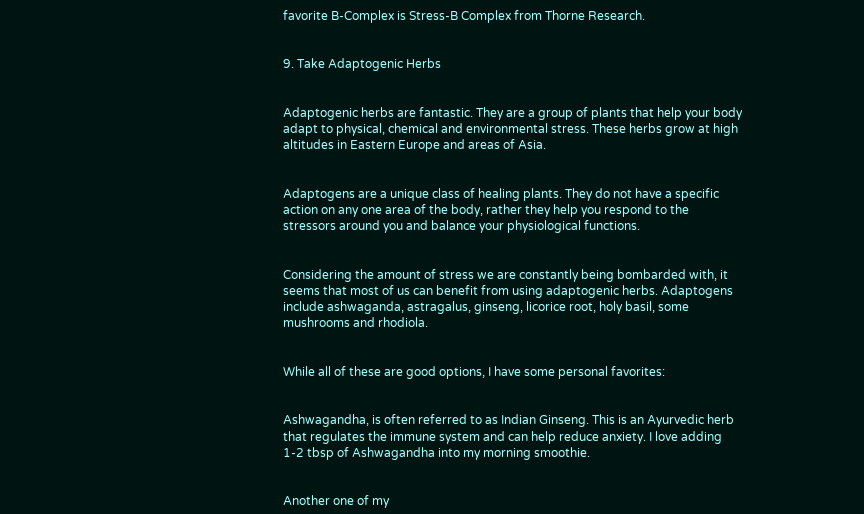favorite B-Complex is Stress-B Complex from Thorne Research.


9. Take Adaptogenic Herbs


Adaptogenic herbs are fantastic. They are a group of plants that help your body adapt to physical, chemical and environmental stress. These herbs grow at high altitudes in Eastern Europe and areas of Asia.


Adaptogens are a unique class of healing plants. They do not have a specific action on any one area of the body, rather they help you respond to the stressors around you and balance your physiological functions.


Considering the amount of stress we are constantly being bombarded with, it seems that most of us can benefit from using adaptogenic herbs. Adaptogens include ashwaganda, astragalus, ginseng, licorice root, holy basil, some mushrooms and rhodiola.


While all of these are good options, I have some personal favorites:


Ashwagandha, is often referred to as Indian Ginseng. This is an Ayurvedic herb that regulates the immune system and can help reduce anxiety. I love adding 1-2 tbsp of Ashwagandha into my morning smoothie.


Another one of my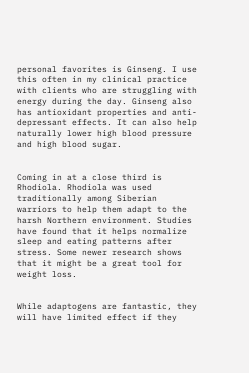personal favorites is Ginseng. I use this often in my clinical practice with clients who are struggling with energy during the day. Ginseng also has antioxidant properties and anti-depressant effects. It can also help naturally lower high blood pressure and high blood sugar.


Coming in at a close third is Rhodiola. Rhodiola was used traditionally among Siberian warriors to help them adapt to the harsh Northern environment. Studies have found that it helps normalize sleep and eating patterns after stress. Some newer research shows that it might be a great tool for weight loss.


While adaptogens are fantastic, they will have limited effect if they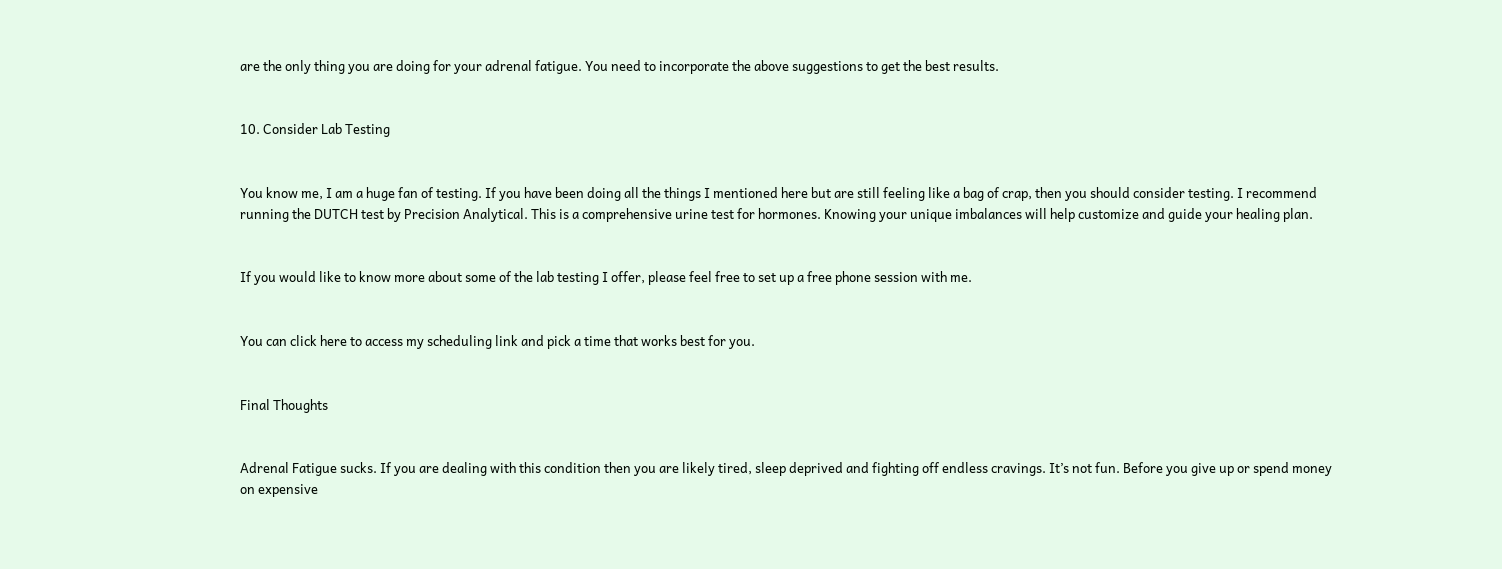are the only thing you are doing for your adrenal fatigue. You need to incorporate the above suggestions to get the best results.


10. Consider Lab Testing


You know me, I am a huge fan of testing. If you have been doing all the things I mentioned here but are still feeling like a bag of crap, then you should consider testing. I recommend running the DUTCH test by Precision Analytical. This is a comprehensive urine test for hormones. Knowing your unique imbalances will help customize and guide your healing plan.


If you would like to know more about some of the lab testing I offer, please feel free to set up a free phone session with me.


You can click here to access my scheduling link and pick a time that works best for you.


Final Thoughts


Adrenal Fatigue sucks. If you are dealing with this condition then you are likely tired, sleep deprived and fighting off endless cravings. It’s not fun. Before you give up or spend money on expensive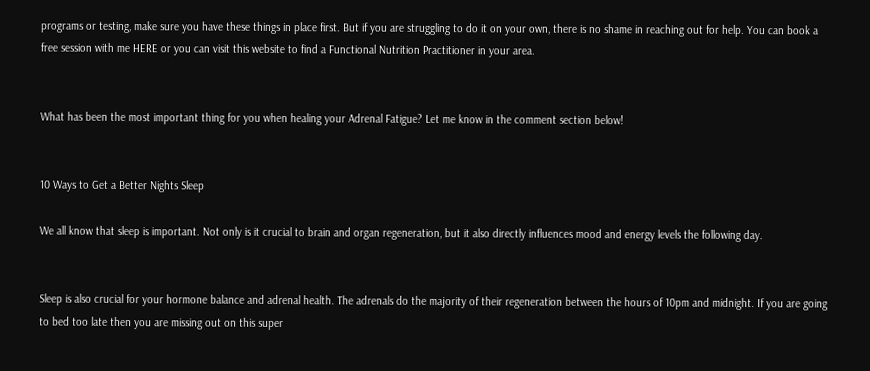programs or testing, make sure you have these things in place first. But if you are struggling to do it on your own, there is no shame in reaching out for help. You can book a free session with me HERE or you can visit this website to find a Functional Nutrition Practitioner in your area.


What has been the most important thing for you when healing your Adrenal Fatigue? Let me know in the comment section below!


10 Ways to Get a Better Nights Sleep

We all know that sleep is important. Not only is it crucial to brain and organ regeneration, but it also directly influences mood and energy levels the following day.


Sleep is also crucial for your hormone balance and adrenal health. The adrenals do the majority of their regeneration between the hours of 10pm and midnight. If you are going to bed too late then you are missing out on this super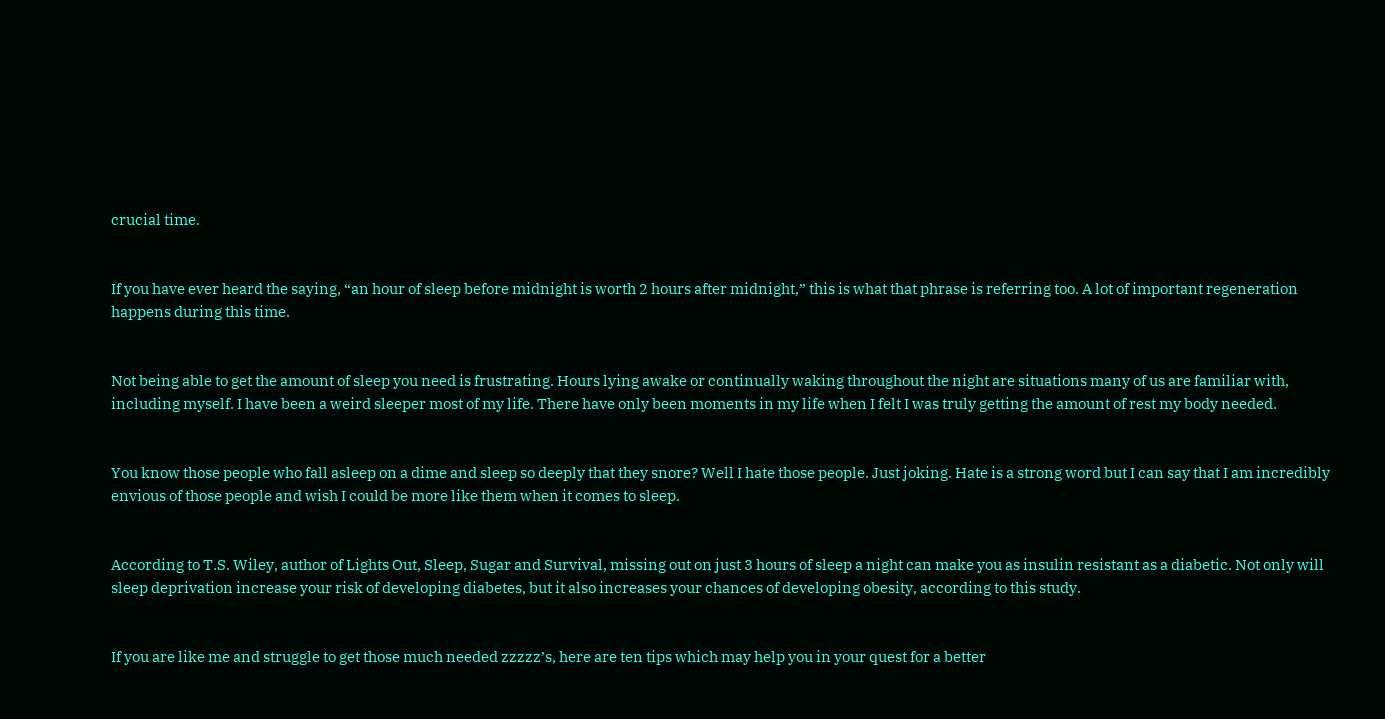crucial time.


If you have ever heard the saying, “an hour of sleep before midnight is worth 2 hours after midnight,” this is what that phrase is referring too. A lot of important regeneration happens during this time.


Not being able to get the amount of sleep you need is frustrating. Hours lying awake or continually waking throughout the night are situations many of us are familiar with, including myself. I have been a weird sleeper most of my life. There have only been moments in my life when I felt I was truly getting the amount of rest my body needed.


You know those people who fall asleep on a dime and sleep so deeply that they snore? Well I hate those people. Just joking. Hate is a strong word but I can say that I am incredibly envious of those people and wish I could be more like them when it comes to sleep.


According to T.S. Wiley, author of Lights Out, Sleep, Sugar and Survival, missing out on just 3 hours of sleep a night can make you as insulin resistant as a diabetic. Not only will sleep deprivation increase your risk of developing diabetes, but it also increases your chances of developing obesity, according to this study.


If you are like me and struggle to get those much needed zzzzz’s, here are ten tips which may help you in your quest for a better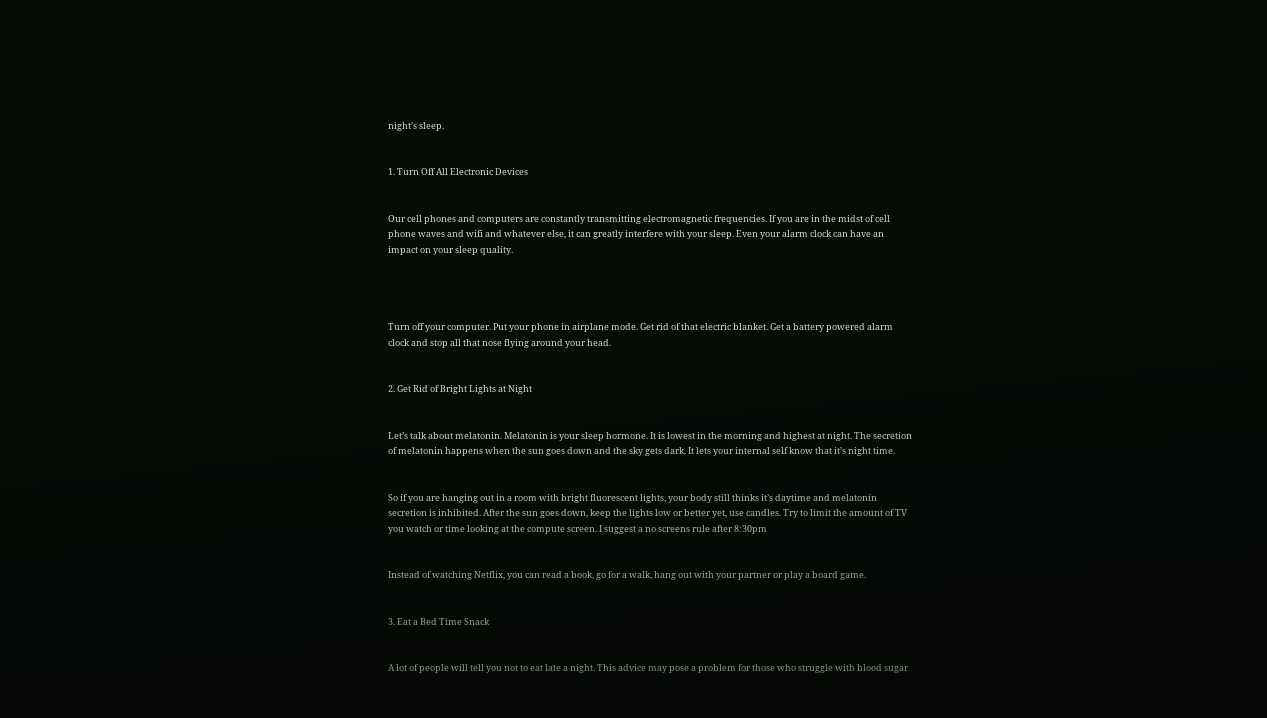night’s sleep.


1. Turn Off All Electronic Devices


Our cell phones and computers are constantly transmitting electromagnetic frequencies. If you are in the midst of cell phone waves and wifi and whatever else, it can greatly interfere with your sleep. Even your alarm clock can have an impact on your sleep quality.




Turn off your computer. Put your phone in airplane mode. Get rid of that electric blanket. Get a battery powered alarm clock and stop all that nose flying around your head.


2. Get Rid of Bright Lights at Night


Let’s talk about melatonin. Melatonin is your sleep hormone. It is lowest in the morning and highest at night. The secretion of melatonin happens when the sun goes down and the sky gets dark. It lets your internal self know that it’s night time.


So if you are hanging out in a room with bright fluorescent lights, your body still thinks it’s daytime and melatonin secretion is inhibited. After the sun goes down, keep the lights low or better yet, use candles. Try to limit the amount of TV you watch or time looking at the compute screen. I suggest a no screens rule after 8:30pm


Instead of watching Netflix, you can read a book, go for a walk, hang out with your partner or play a board game.


3. Eat a Bed Time Snack


A lot of people will tell you not to eat late a night. This advice may pose a problem for those who struggle with blood sugar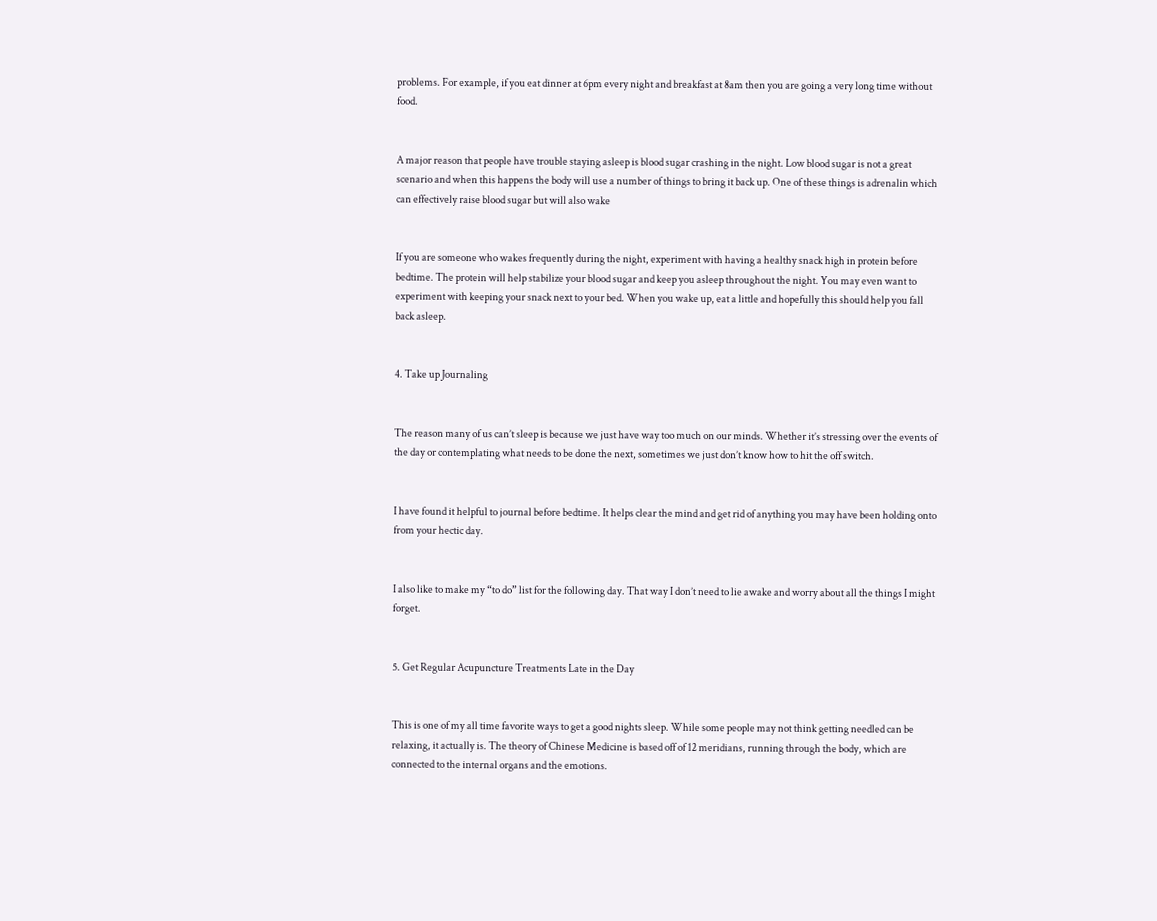problems. For example, if you eat dinner at 6pm every night and breakfast at 8am then you are going a very long time without food.


A major reason that people have trouble staying asleep is blood sugar crashing in the night. Low blood sugar is not a great scenario and when this happens the body will use a number of things to bring it back up. One of these things is adrenalin which can effectively raise blood sugar but will also wake


If you are someone who wakes frequently during the night, experiment with having a healthy snack high in protein before bedtime. The protein will help stabilize your blood sugar and keep you asleep throughout the night. You may even want to experiment with keeping your snack next to your bed. When you wake up, eat a little and hopefully this should help you fall back asleep.


4. Take up Journaling


The reason many of us can’t sleep is because we just have way too much on our minds. Whether it’s stressing over the events of the day or contemplating what needs to be done the next, sometimes we just don’t know how to hit the off switch.


I have found it helpful to journal before bedtime. It helps clear the mind and get rid of anything you may have been holding onto from your hectic day.


I also like to make my “to do” list for the following day. That way I don’t need to lie awake and worry about all the things I might forget.


5. Get Regular Acupuncture Treatments Late in the Day


This is one of my all time favorite ways to get a good nights sleep. While some people may not think getting needled can be relaxing, it actually is. The theory of Chinese Medicine is based off of 12 meridians, running through the body, which are connected to the internal organs and the emotions.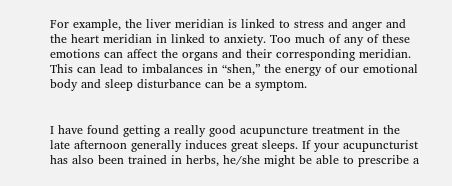For example, the liver meridian is linked to stress and anger and the heart meridian in linked to anxiety. Too much of any of these emotions can affect the organs and their corresponding meridian. This can lead to imbalances in “shen,” the energy of our emotional body and sleep disturbance can be a symptom.


I have found getting a really good acupuncture treatment in the late afternoon generally induces great sleeps. If your acupuncturist has also been trained in herbs, he/she might be able to prescribe a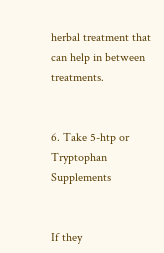herbal treatment that can help in between treatments.


6. Take 5-htp or Tryptophan Supplements


If they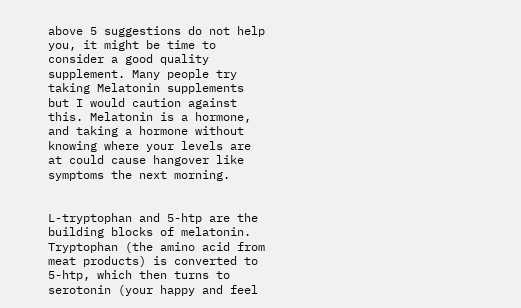above 5 suggestions do not help you, it might be time to consider a good quality supplement. Many people try taking Melatonin supplements but I would caution against this. Melatonin is a hormone, and taking a hormone without knowing where your levels are at could cause hangover like symptoms the next morning.


L-tryptophan and 5-htp are the building blocks of melatonin. Tryptophan (the amino acid from meat products) is converted to 5-htp, which then turns to serotonin (your happy and feel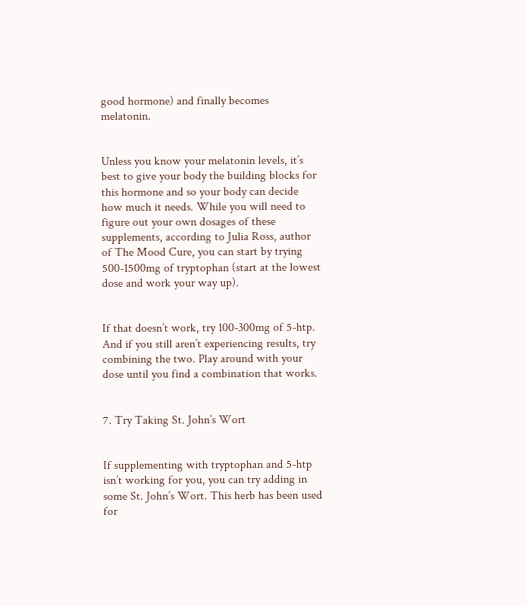good hormone) and finally becomes melatonin.


Unless you know your melatonin levels, it’s best to give your body the building blocks for this hormone and so your body can decide how much it needs. While you will need to figure out your own dosages of these supplements, according to Julia Ross, author of The Mood Cure, you can start by trying 500-1500mg of tryptophan (start at the lowest dose and work your way up).


If that doesn’t work, try 100-300mg of 5-htp. And if you still aren’t experiencing results, try combining the two. Play around with your dose until you find a combination that works.


7. Try Taking St. John’s Wort


If supplementing with tryptophan and 5-htp isn’t working for you, you can try adding in some St. John’s Wort. This herb has been used for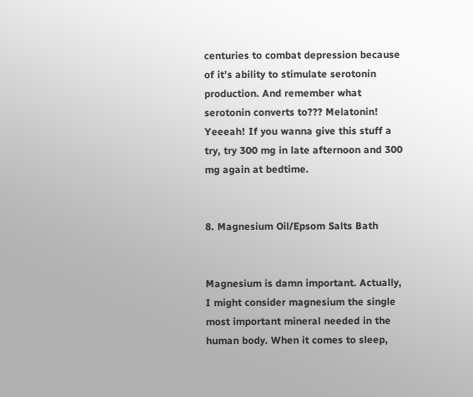centuries to combat depression because of it’s ability to stimulate serotonin production. And remember what serotonin converts to??? Melatonin! Yeeeah! If you wanna give this stuff a try, try 300 mg in late afternoon and 300 mg again at bedtime.


8. Magnesium Oil/Epsom Salts Bath


Magnesium is damn important. Actually, I might consider magnesium the single most important mineral needed in the human body. When it comes to sleep,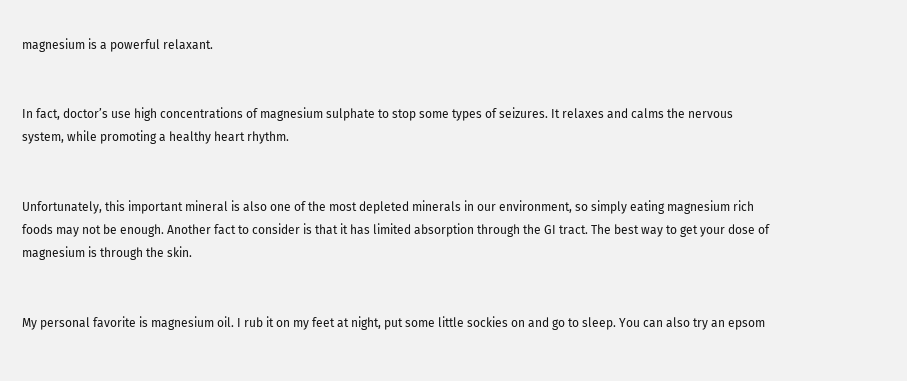magnesium is a powerful relaxant.


In fact, doctor’s use high concentrations of magnesium sulphate to stop some types of seizures. It relaxes and calms the nervous system, while promoting a healthy heart rhythm.


Unfortunately, this important mineral is also one of the most depleted minerals in our environment, so simply eating magnesium rich foods may not be enough. Another fact to consider is that it has limited absorption through the GI tract. The best way to get your dose of magnesium is through the skin.


My personal favorite is magnesium oil. I rub it on my feet at night, put some little sockies on and go to sleep. You can also try an epsom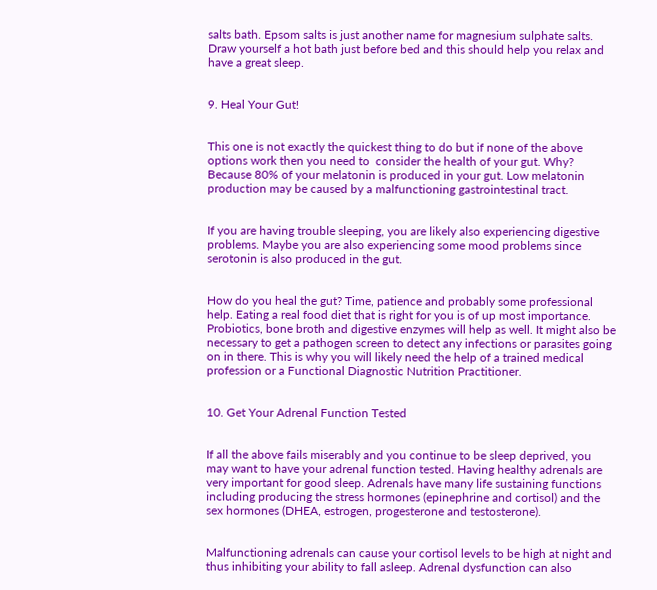salts bath. Epsom salts is just another name for magnesium sulphate salts. Draw yourself a hot bath just before bed and this should help you relax and have a great sleep.


9. Heal Your Gut!


This one is not exactly the quickest thing to do but if none of the above options work then you need to  consider the health of your gut. Why? Because 80% of your melatonin is produced in your gut. Low melatonin production may be caused by a malfunctioning gastrointestinal tract.


If you are having trouble sleeping, you are likely also experiencing digestive problems. Maybe you are also experiencing some mood problems since serotonin is also produced in the gut.


How do you heal the gut? Time, patience and probably some professional help. Eating a real food diet that is right for you is of up most importance. Probiotics, bone broth and digestive enzymes will help as well. It might also be necessary to get a pathogen screen to detect any infections or parasites going on in there. This is why you will likely need the help of a trained medical profession or a Functional Diagnostic Nutrition Practitioner.


10. Get Your Adrenal Function Tested


If all the above fails miserably and you continue to be sleep deprived, you may want to have your adrenal function tested. Having healthy adrenals are very important for good sleep. Adrenals have many life sustaining functions including producing the stress hormones (epinephrine and cortisol) and the sex hormones (DHEA, estrogen, progesterone and testosterone).


Malfunctioning adrenals can cause your cortisol levels to be high at night and thus inhibiting your ability to fall asleep. Adrenal dysfunction can also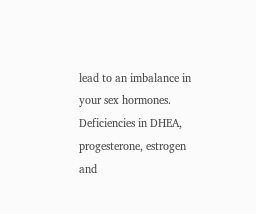lead to an imbalance in your sex hormones. Deficiencies in DHEA, progesterone, estrogen and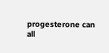progesterone can all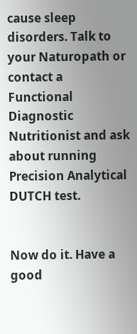cause sleep disorders. Talk to your Naturopath or contact a Functional Diagnostic Nutritionist and ask about running Precision Analytical DUTCH test.


Now do it. Have a good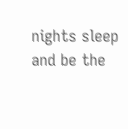nights sleep and be the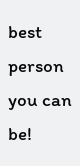best person you can be!